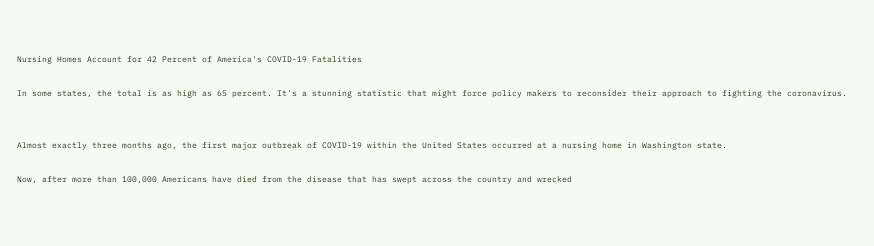Nursing Homes Account for 42 Percent of America's COVID-19 Fatalities

In some states, the total is as high as 65 percent. It's a stunning statistic that might force policy makers to reconsider their approach to fighting the coronavirus.


Almost exactly three months ago, the first major outbreak of COVID-19 within the United States occurred at a nursing home in Washington state.

Now, after more than 100,000 Americans have died from the disease that has swept across the country and wrecked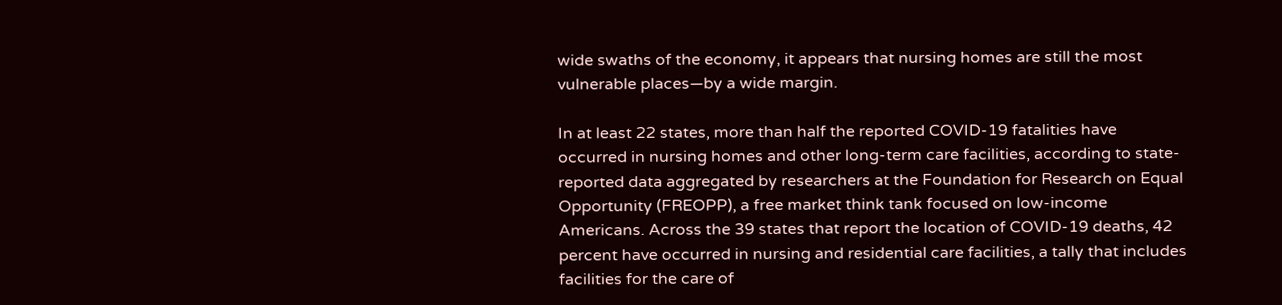wide swaths of the economy, it appears that nursing homes are still the most vulnerable places—by a wide margin.

In at least 22 states, more than half the reported COVID-19 fatalities have occurred in nursing homes and other long-term care facilities, according to state-reported data aggregated by researchers at the Foundation for Research on Equal Opportunity (FREOPP), a free market think tank focused on low-income Americans. Across the 39 states that report the location of COVID-19 deaths, 42 percent have occurred in nursing and residential care facilities, a tally that includes facilities for the care of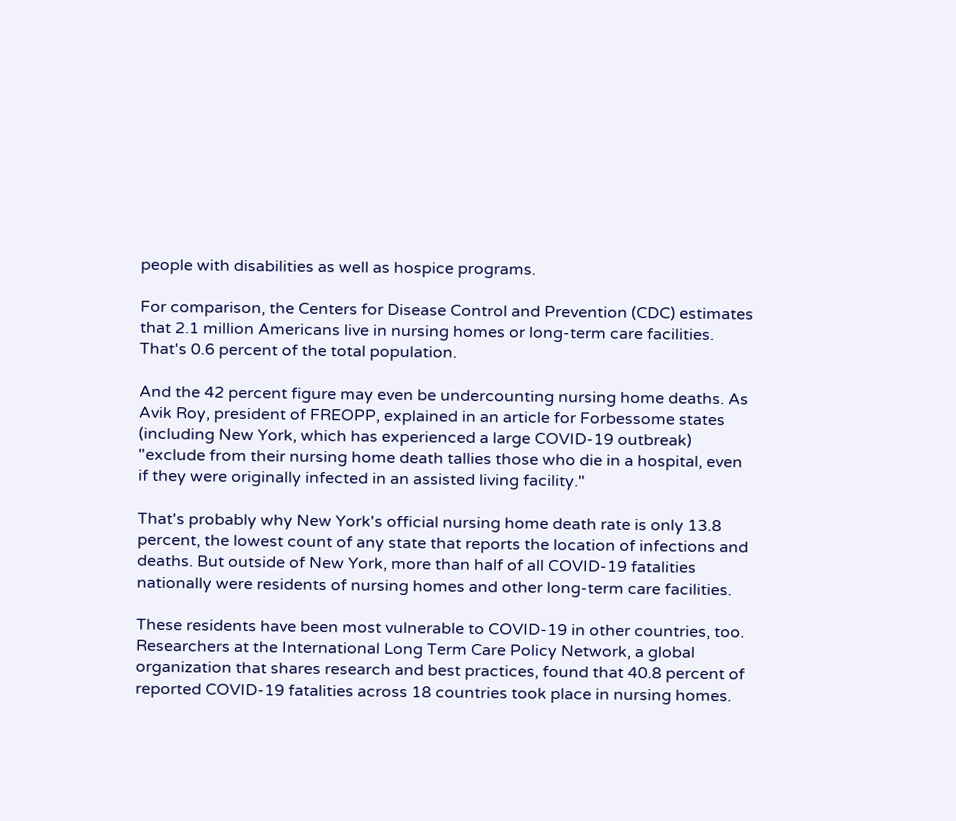people with disabilities as well as hospice programs.

For comparison, the Centers for Disease Control and Prevention (CDC) estimates that 2.1 million Americans live in nursing homes or long-term care facilities. That's 0.6 percent of the total population.

And the 42 percent figure may even be undercounting nursing home deaths. As Avik Roy, president of FREOPP, explained in an article for Forbessome states (including New York, which has experienced a large COVID-19 outbreak) "exclude from their nursing home death tallies those who die in a hospital, even if they were originally infected in an assisted living facility."

That's probably why New York's official nursing home death rate is only 13.8 percent, the lowest count of any state that reports the location of infections and deaths. But outside of New York, more than half of all COVID-19 fatalities nationally were residents of nursing homes and other long-term care facilities.

These residents have been most vulnerable to COVID-19 in other countries, too. Researchers at the International Long Term Care Policy Network, a global organization that shares research and best practices, found that 40.8 percent of reported COVID-19 fatalities across 18 countries took place in nursing homes.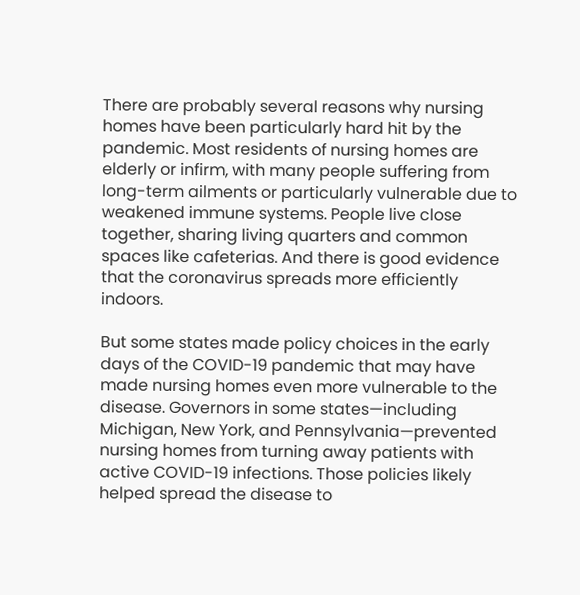There are probably several reasons why nursing homes have been particularly hard hit by the pandemic. Most residents of nursing homes are elderly or infirm, with many people suffering from long-term ailments or particularly vulnerable due to weakened immune systems. People live close together, sharing living quarters and common spaces like cafeterias. And there is good evidence that the coronavirus spreads more efficiently indoors.

But some states made policy choices in the early days of the COVID-19 pandemic that may have made nursing homes even more vulnerable to the disease. Governors in some states—including Michigan, New York, and Pennsylvania—prevented nursing homes from turning away patients with active COVID-19 infections. Those policies likely helped spread the disease to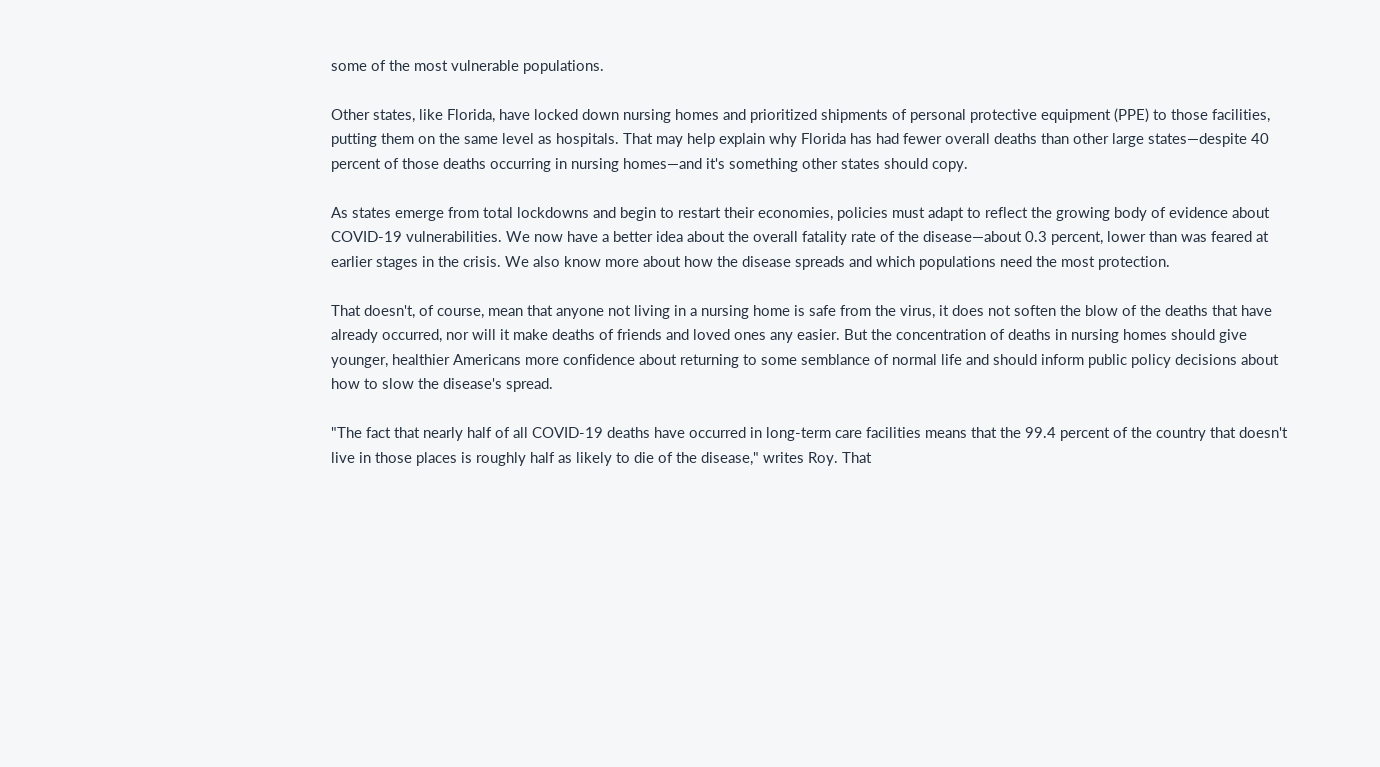some of the most vulnerable populations.

Other states, like Florida, have locked down nursing homes and prioritized shipments of personal protective equipment (PPE) to those facilities, putting them on the same level as hospitals. That may help explain why Florida has had fewer overall deaths than other large states—despite 40 percent of those deaths occurring in nursing homes—and it's something other states should copy.

As states emerge from total lockdowns and begin to restart their economies, policies must adapt to reflect the growing body of evidence about COVID-19 vulnerabilities. We now have a better idea about the overall fatality rate of the disease—about 0.3 percent, lower than was feared at earlier stages in the crisis. We also know more about how the disease spreads and which populations need the most protection.

That doesn't, of course, mean that anyone not living in a nursing home is safe from the virus, it does not soften the blow of the deaths that have already occurred, nor will it make deaths of friends and loved ones any easier. But the concentration of deaths in nursing homes should give younger, healthier Americans more confidence about returning to some semblance of normal life and should inform public policy decisions about how to slow the disease's spread.

"The fact that nearly half of all COVID-19 deaths have occurred in long-term care facilities means that the 99.4 percent of the country that doesn't live in those places is roughly half as likely to die of the disease," writes Roy. That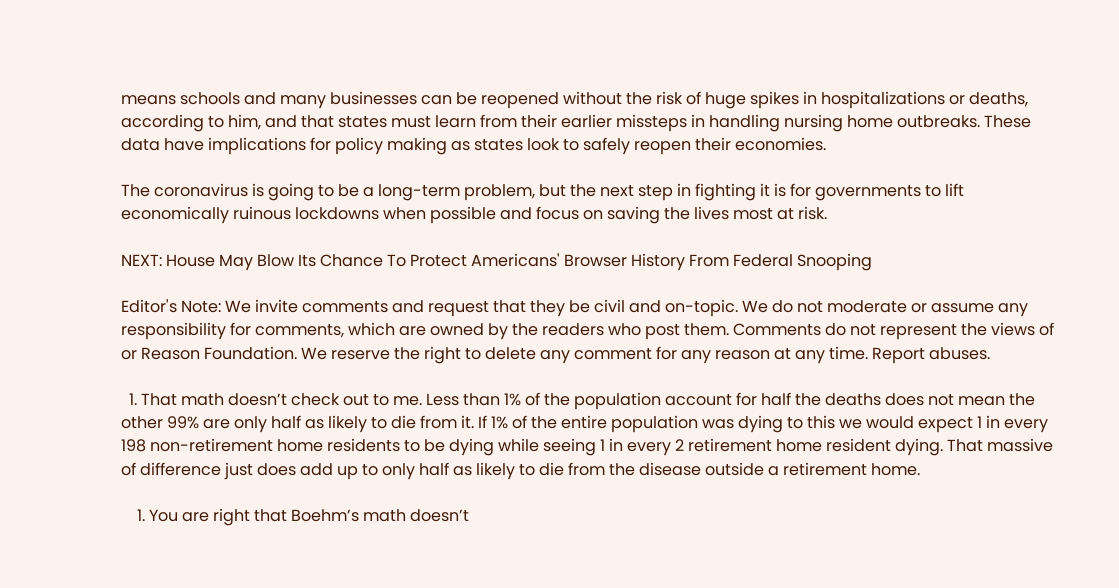means schools and many businesses can be reopened without the risk of huge spikes in hospitalizations or deaths, according to him, and that states must learn from their earlier missteps in handling nursing home outbreaks. These data have implications for policy making as states look to safely reopen their economies.

The coronavirus is going to be a long-term problem, but the next step in fighting it is for governments to lift economically ruinous lockdowns when possible and focus on saving the lives most at risk.

NEXT: House May Blow Its Chance To Protect Americans' Browser History From Federal Snooping

Editor's Note: We invite comments and request that they be civil and on-topic. We do not moderate or assume any responsibility for comments, which are owned by the readers who post them. Comments do not represent the views of or Reason Foundation. We reserve the right to delete any comment for any reason at any time. Report abuses.

  1. That math doesn’t check out to me. Less than 1% of the population account for half the deaths does not mean the other 99% are only half as likely to die from it. If 1% of the entire population was dying to this we would expect 1 in every 198 non-retirement home residents to be dying while seeing 1 in every 2 retirement home resident dying. That massive of difference just does add up to only half as likely to die from the disease outside a retirement home.

    1. You are right that Boehm’s math doesn’t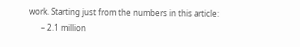work. Starting just from the numbers in this article:
      – 2.1 million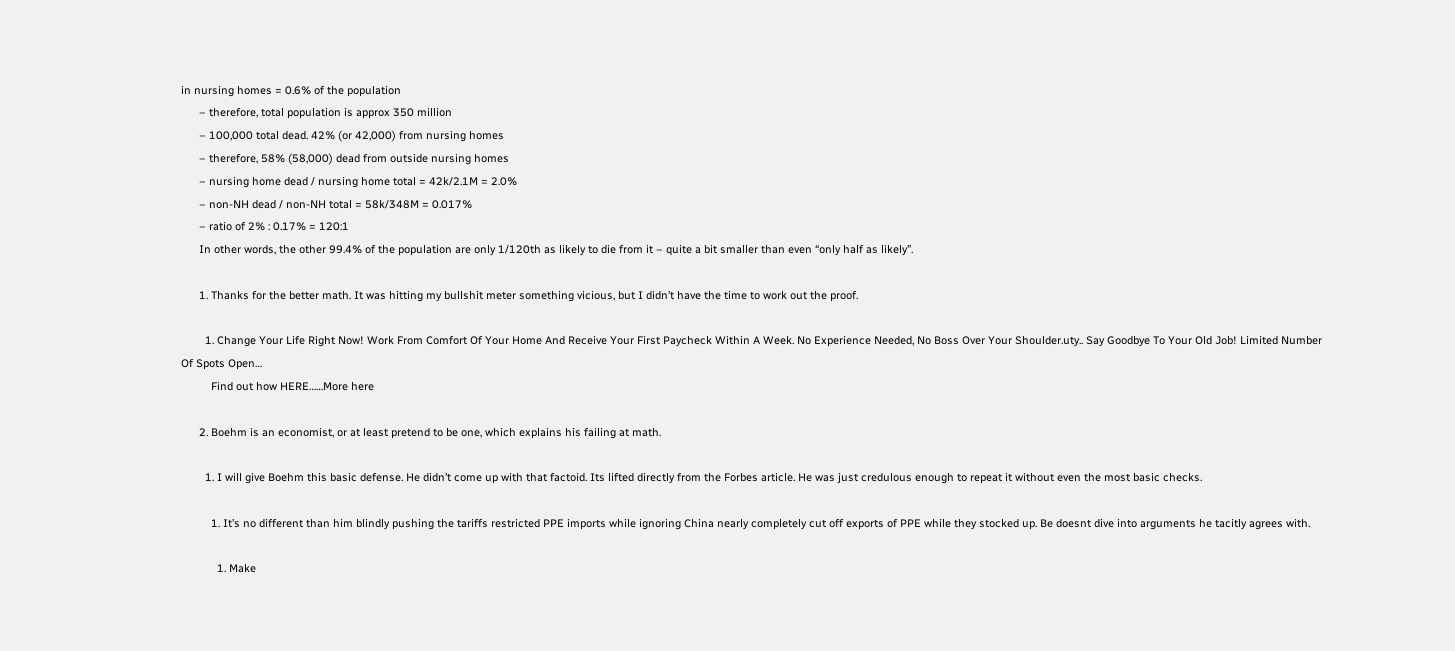in nursing homes = 0.6% of the population
      – therefore, total population is approx 350 million
      – 100,000 total dead. 42% (or 42,000) from nursing homes
      – therefore, 58% (58,000) dead from outside nursing homes
      – nursing home dead / nursing home total = 42k/2.1M = 2.0%
      – non-NH dead / non-NH total = 58k/348M = 0.017%
      – ratio of 2% : 0.17% = 120:1
      In other words, the other 99.4% of the population are only 1/120th as likely to die from it – quite a bit smaller than even “only half as likely”.

      1. Thanks for the better math. It was hitting my bullshit meter something vicious, but I didn’t have the time to work out the proof.

        1. Change Your Life Right Now! Work From Comfort Of Your Home And Receive Your First Paycheck Within A Week. No Experience Needed, No Boss Over Your Shoulder.uty.. Say Goodbye To Your Old Job! Limited Number Of Spots Open…
          Find out how HERE……More here

      2. Boehm is an economist, or at least pretend to be one, which explains his failing at math.

        1. I will give Boehm this basic defense. He didn’t come up with that factoid. Its lifted directly from the Forbes article. He was just credulous enough to repeat it without even the most basic checks.

          1. It’s no different than him blindly pushing the tariffs restricted PPE imports while ignoring China nearly completely cut off exports of PPE while they stocked up. Be doesnt dive into arguments he tacitly agrees with.

            1. Make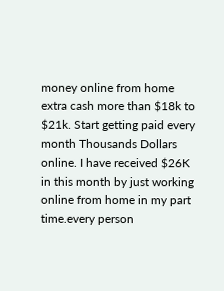money online from home extra cash more than $18k to $21k. Start getting paid every month Thousands Dollars online. I have received $26K in this month by just working online from home in my part time.every person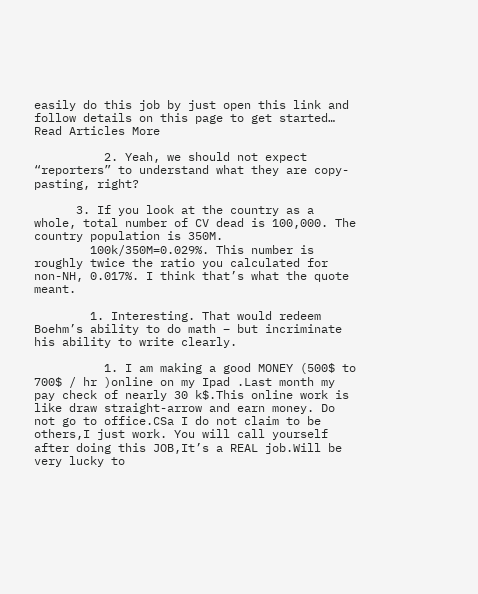easily do this job by just open this link and follow details on this page to get started… Read Articles More

          2. Yeah, we should not expect “reporters” to understand what they are copy-pasting, right?

      3. If you look at the country as a whole, total number of CV dead is 100,000. The country population is 350M.
        100k/350M=0.029%. This number is roughly twice the ratio you calculated for non-NH, 0.017%. I think that’s what the quote meant.

        1. Interesting. That would redeem Boehm’s ability to do math – but incriminate his ability to write clearly.

          1. I am making a good MONEY (500$ to 700$ / hr )online on my Ipad .Last month my pay check of nearly 30 k$.This online work is like draw straight-arrow and earn money. Do not go to office.CSa I do not claim to be others,I just work. You will call yourself after doing this JOB,It’s a REAL job.Will be very lucky to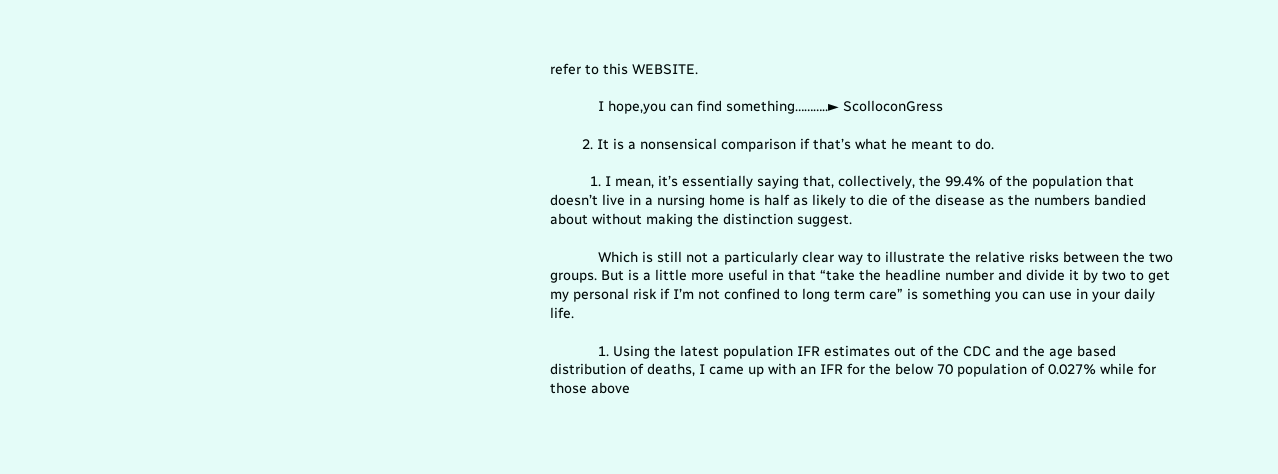refer to this WEBSITE.

            I hope,you can find something………..► ScolloconGress

        2. It is a nonsensical comparison if that’s what he meant to do.

          1. I mean, it’s essentially saying that, collectively, the 99.4% of the population that doesn’t live in a nursing home is half as likely to die of the disease as the numbers bandied about without making the distinction suggest.

            Which is still not a particularly clear way to illustrate the relative risks between the two groups. But is a little more useful in that “take the headline number and divide it by two to get my personal risk if I’m not confined to long term care” is something you can use in your daily life.

            1. Using the latest population IFR estimates out of the CDC and the age based distribution of deaths, I came up with an IFR for the below 70 population of 0.027% while for those above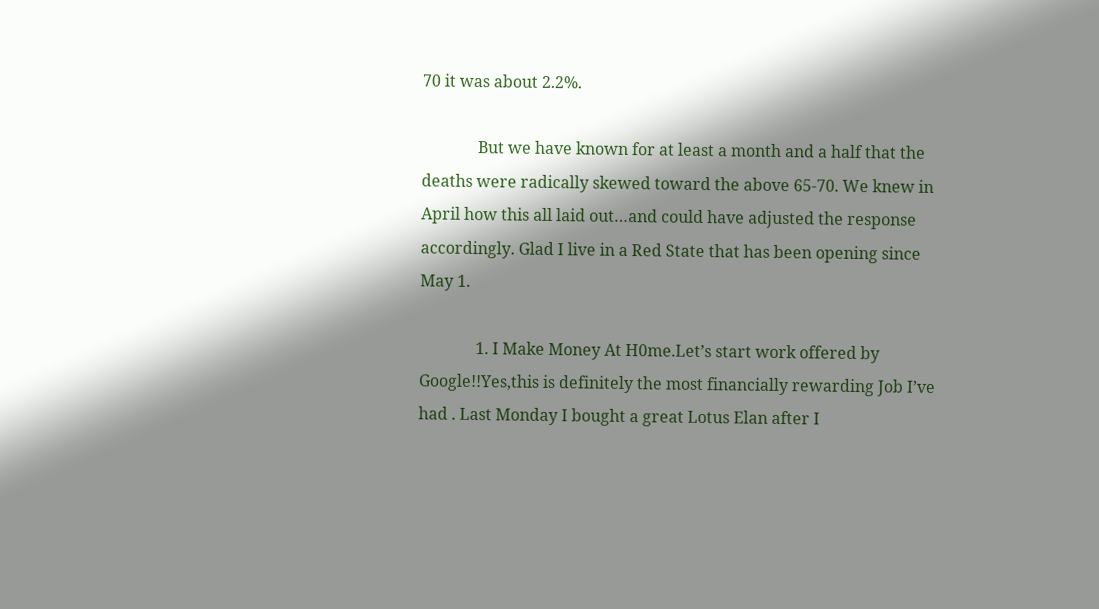70 it was about 2.2%.

              But we have known for at least a month and a half that the deaths were radically skewed toward the above 65-70. We knew in April how this all laid out…and could have adjusted the response accordingly. Glad I live in a Red State that has been opening since May 1.

              1. I Make Money At H0me.Let’s start work offered by Google!!Yes,this is definitely the most financially rewarding Job I’ve had . Last Monday I bought a great Lotus Elan after I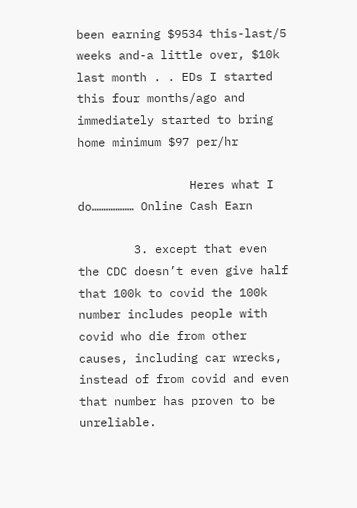been earning $9534 this-last/5 weeks and-a little over, $10k last month . . EDs I started this four months/ago and immediately started to bring home minimum $97 per/hr

                Heres what I do……………… Online Cash Earn

        3. except that even the CDC doesn’t even give half that 100k to covid the 100k number includes people with covid who die from other causes, including car wrecks, instead of from covid and even that number has proven to be unreliable.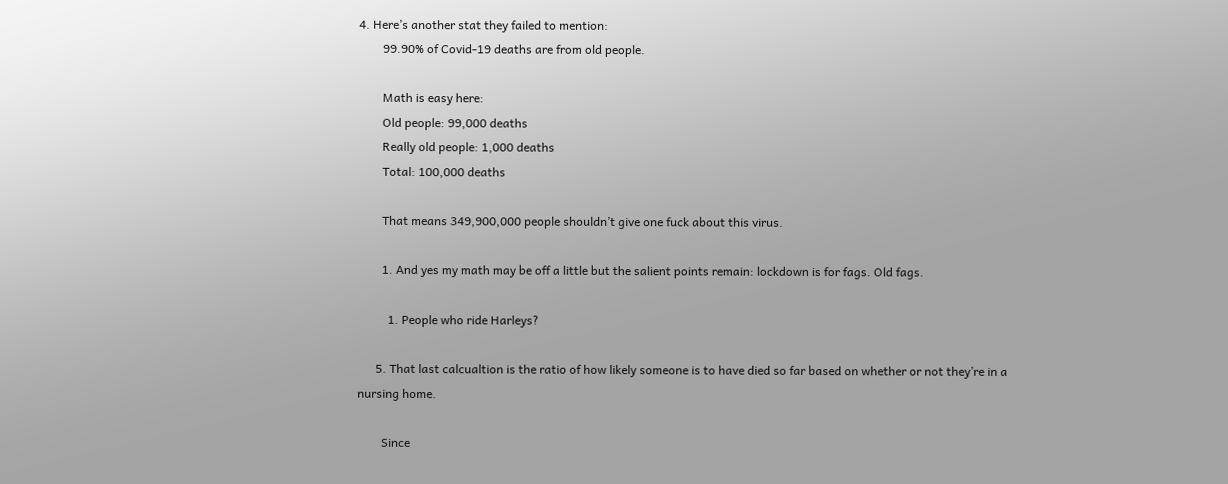4. Here’s another stat they failed to mention:
        99.90% of Covid-19 deaths are from old people.

        Math is easy here:
        Old people: 99,000 deaths
        Really old people: 1,000 deaths
        Total: 100,000 deaths

        That means 349,900,000 people shouldn’t give one fuck about this virus.

        1. And yes my math may be off a little but the salient points remain: lockdown is for fags. Old fags.

          1. People who ride Harleys?

      5. That last calcualtion is the ratio of how likely someone is to have died so far based on whether or not they’re in a nursing home.

        Since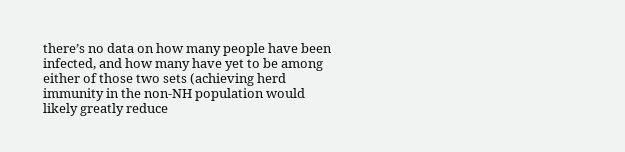there’s no data on how many people have been infected, and how many have yet to be among either of those two sets (achieving herd immunity in the non-NH population would likely greatly reduce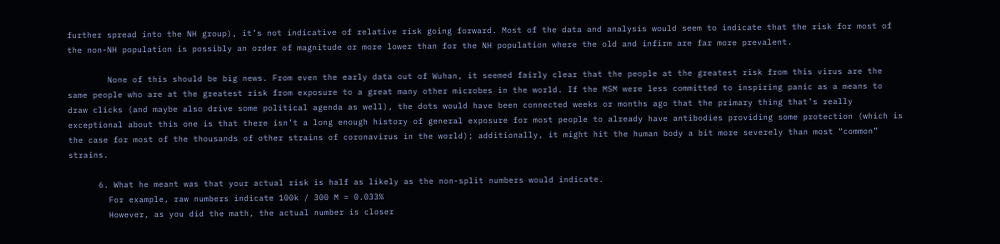further spread into the NH group), it’s not indicative of relative risk going forward. Most of the data and analysis would seem to indicate that the risk for most of the non-NH population is possibly an order of magnitude or more lower than for the NH population where the old and infirm are far more prevalent.

        None of this should be big news. From even the early data out of Wuhan, it seemed fairly clear that the people at the greatest risk from this virus are the same people who are at the greatest risk from exposure to a great many other microbes in the world. If the MSM were less committed to inspiring panic as a means to draw clicks (and maybe also drive some political agenda as well), the dots would have been connected weeks or months ago that the primary thing that’s really exceptional about this one is that there isn’t a long enough history of general exposure for most people to already have antibodies providing some protection (which is the case for most of the thousands of other strains of coronavirus in the world); additionally, it might hit the human body a bit more severely than most “common” strains.

      6. What he meant was that your actual risk is half as likely as the non-split numbers would indicate.
        For example, raw numbers indicate 100k / 300 M = 0.033%
        However, as you did the math, the actual number is closer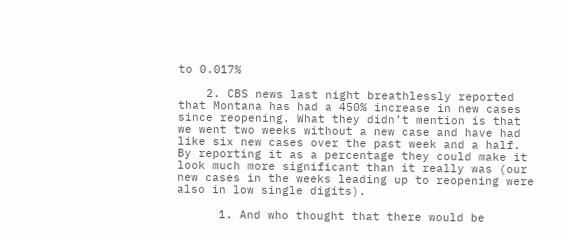to 0.017%

    2. CBS news last night breathlessly reported that Montana has had a 450% increase in new cases since reopening. What they didn’t mention is that we went two weeks without a new case and have had like six new cases over the past week and a half. By reporting it as a percentage they could make it look much more significant than it really was (our new cases in the weeks leading up to reopening were also in low single digits).

      1. And who thought that there would be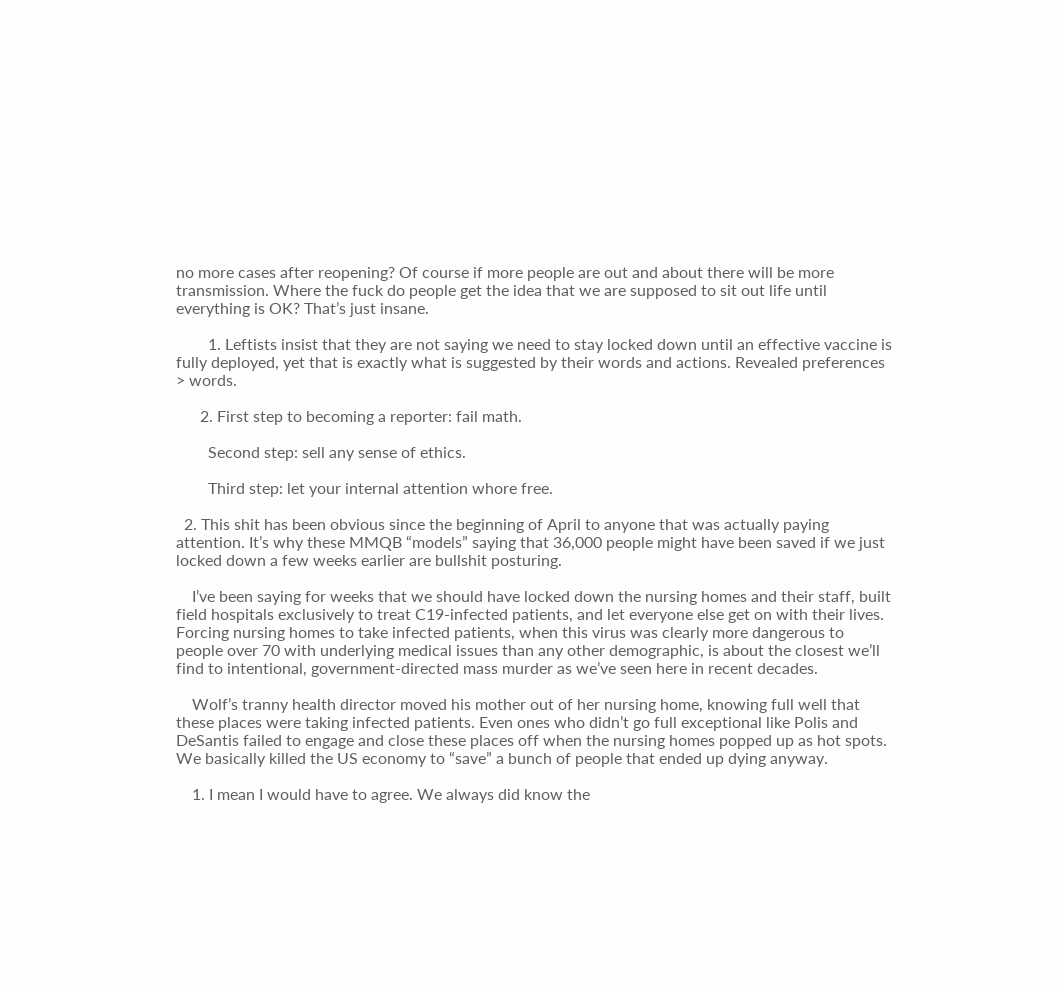no more cases after reopening? Of course if more people are out and about there will be more transmission. Where the fuck do people get the idea that we are supposed to sit out life until everything is OK? That’s just insane.

        1. Leftists insist that they are not saying we need to stay locked down until an effective vaccine is fully deployed, yet that is exactly what is suggested by their words and actions. Revealed preferences > words.

      2. First step to becoming a reporter: fail math.

        Second step: sell any sense of ethics.

        Third step: let your internal attention whore free.

  2. This shit has been obvious since the beginning of April to anyone that was actually paying attention. It’s why these MMQB “models” saying that 36,000 people might have been saved if we just locked down a few weeks earlier are bullshit posturing.

    I’ve been saying for weeks that we should have locked down the nursing homes and their staff, built field hospitals exclusively to treat C19-infected patients, and let everyone else get on with their lives. Forcing nursing homes to take infected patients, when this virus was clearly more dangerous to people over 70 with underlying medical issues than any other demographic, is about the closest we’ll find to intentional, government-directed mass murder as we’ve seen here in recent decades.

    Wolf’s tranny health director moved his mother out of her nursing home, knowing full well that these places were taking infected patients. Even ones who didn’t go full exceptional like Polis and DeSantis failed to engage and close these places off when the nursing homes popped up as hot spots. We basically killed the US economy to “save” a bunch of people that ended up dying anyway.

    1. I mean I would have to agree. We always did know the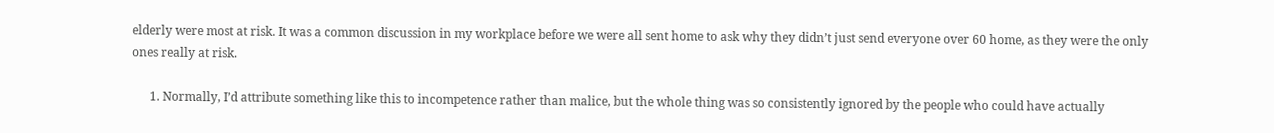elderly were most at risk. It was a common discussion in my workplace before we were all sent home to ask why they didn’t just send everyone over 60 home, as they were the only ones really at risk.

      1. Normally, I’d attribute something like this to incompetence rather than malice, but the whole thing was so consistently ignored by the people who could have actually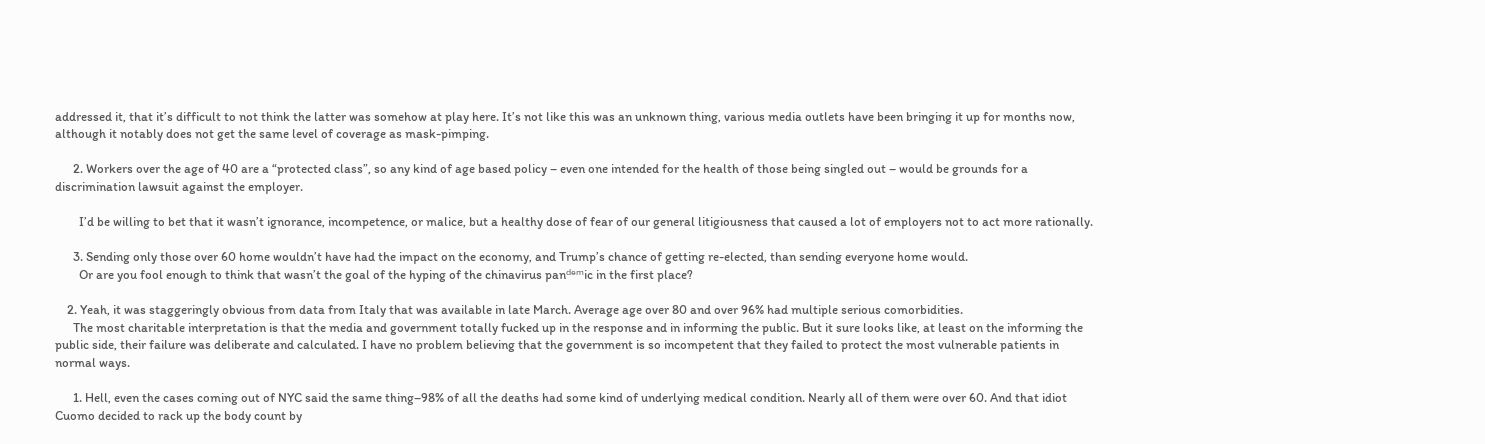addressed it, that it’s difficult to not think the latter was somehow at play here. It’s not like this was an unknown thing, various media outlets have been bringing it up for months now, although it notably does not get the same level of coverage as mask-pimping.

      2. Workers over the age of 40 are a “protected class”, so any kind of age based policy – even one intended for the health of those being singled out – would be grounds for a discrimination lawsuit against the employer.

        I’d be willing to bet that it wasn’t ignorance, incompetence, or malice, but a healthy dose of fear of our general litigiousness that caused a lot of employers not to act more rationally.

      3. Sending only those over 60 home wouldn’t have had the impact on the economy, and Trump’s chance of getting re-elected, than sending everyone home would.
        Or are you fool enough to think that wasn’t the goal of the hyping of the chinavirus panᵈᵉᵐic in the first place?

    2. Yeah, it was staggeringly obvious from data from Italy that was available in late March. Average age over 80 and over 96% had multiple serious comorbidities.
      The most charitable interpretation is that the media and government totally fucked up in the response and in informing the public. But it sure looks like, at least on the informing the public side, their failure was deliberate and calculated. I have no problem believing that the government is so incompetent that they failed to protect the most vulnerable patients in normal ways.

      1. Hell, even the cases coming out of NYC said the same thing–98% of all the deaths had some kind of underlying medical condition. Nearly all of them were over 60. And that idiot Cuomo decided to rack up the body count by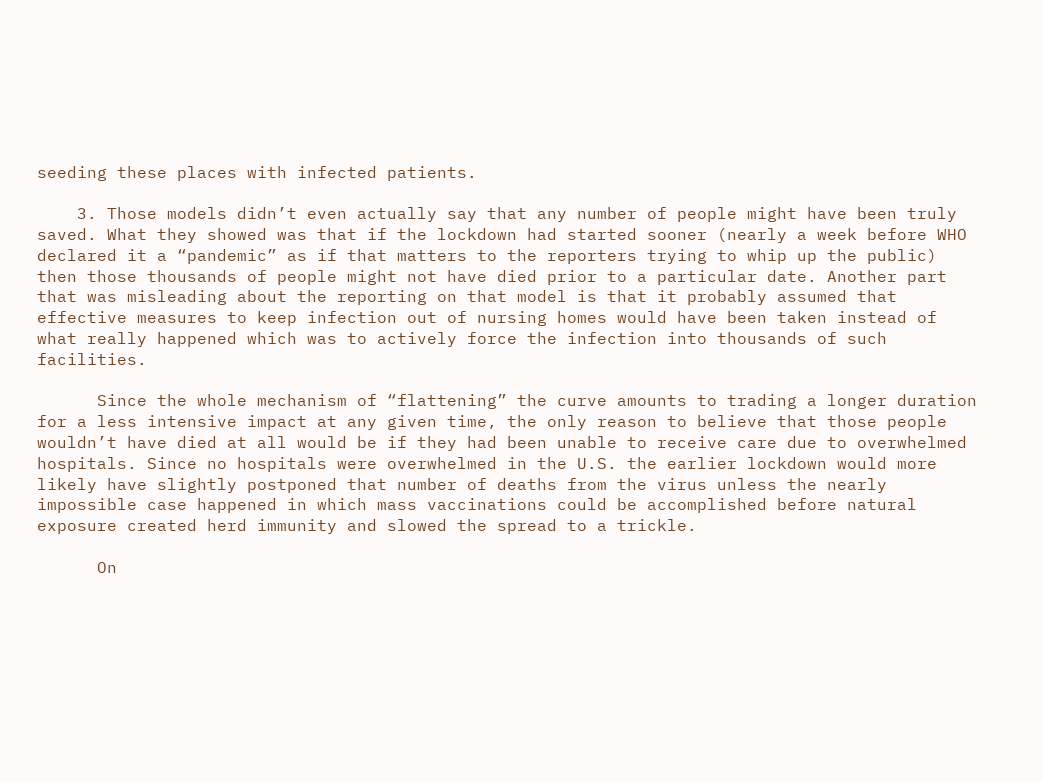seeding these places with infected patients.

    3. Those models didn’t even actually say that any number of people might have been truly saved. What they showed was that if the lockdown had started sooner (nearly a week before WHO declared it a “pandemic” as if that matters to the reporters trying to whip up the public) then those thousands of people might not have died prior to a particular date. Another part that was misleading about the reporting on that model is that it probably assumed that effective measures to keep infection out of nursing homes would have been taken instead of what really happened which was to actively force the infection into thousands of such facilities.

      Since the whole mechanism of “flattening” the curve amounts to trading a longer duration for a less intensive impact at any given time, the only reason to believe that those people wouldn’t have died at all would be if they had been unable to receive care due to overwhelmed hospitals. Since no hospitals were overwhelmed in the U.S. the earlier lockdown would more likely have slightly postponed that number of deaths from the virus unless the nearly impossible case happened in which mass vaccinations could be accomplished before natural exposure created herd immunity and slowed the spread to a trickle.

      On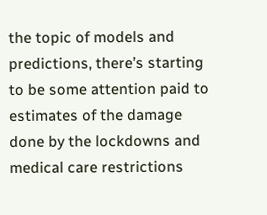the topic of models and predictions, there’s starting to be some attention paid to estimates of the damage done by the lockdowns and medical care restrictions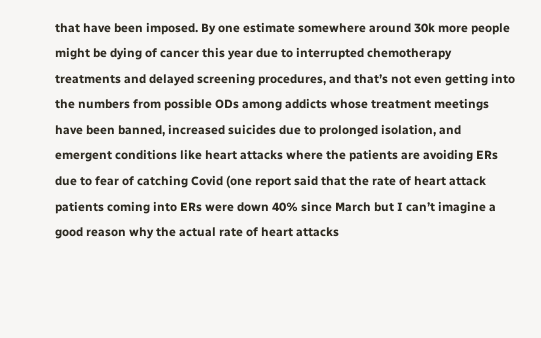that have been imposed. By one estimate somewhere around 30k more people might be dying of cancer this year due to interrupted chemotherapy treatments and delayed screening procedures, and that’s not even getting into the numbers from possible ODs among addicts whose treatment meetings have been banned, increased suicides due to prolonged isolation, and emergent conditions like heart attacks where the patients are avoiding ERs due to fear of catching Covid (one report said that the rate of heart attack patients coming into ERs were down 40% since March but I can’t imagine a good reason why the actual rate of heart attacks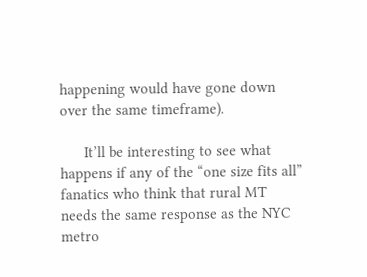happening would have gone down over the same timeframe).

      It’ll be interesting to see what happens if any of the “one size fits all” fanatics who think that rural MT needs the same response as the NYC metro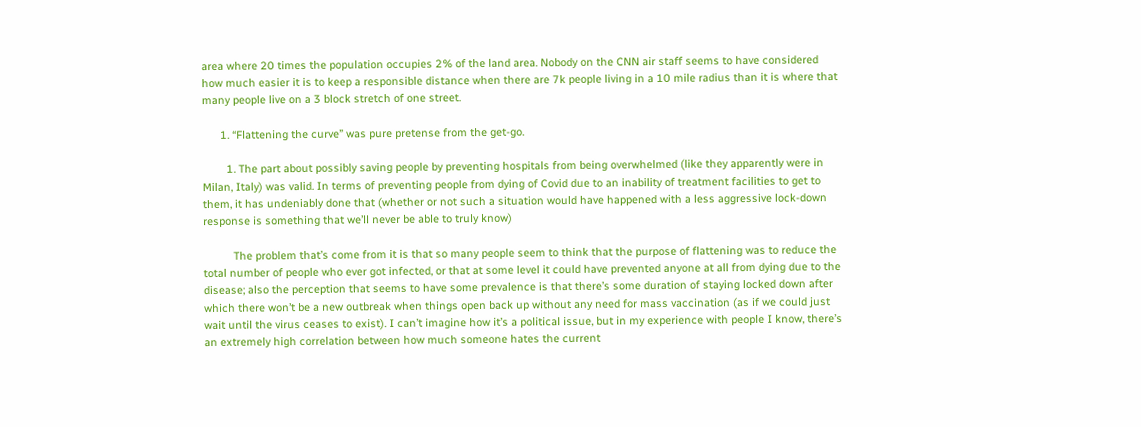area where 20 times the population occupies 2% of the land area. Nobody on the CNN air staff seems to have considered how much easier it is to keep a responsible distance when there are 7k people living in a 10 mile radius than it is where that many people live on a 3 block stretch of one street.

      1. “Flattening the curve” was pure pretense from the get-go.

        1. The part about possibly saving people by preventing hospitals from being overwhelmed (like they apparently were in Milan, Italy) was valid. In terms of preventing people from dying of Covid due to an inability of treatment facilities to get to them, it has undeniably done that (whether or not such a situation would have happened with a less aggressive lock-down response is something that we’ll never be able to truly know)

          The problem that’s come from it is that so many people seem to think that the purpose of flattening was to reduce the total number of people who ever got infected, or that at some level it could have prevented anyone at all from dying due to the disease; also the perception that seems to have some prevalence is that there’s some duration of staying locked down after which there won’t be a new outbreak when things open back up without any need for mass vaccination (as if we could just wait until the virus ceases to exist). I can’t imagine how it’s a political issue, but in my experience with people I know, there’s an extremely high correlation between how much someone hates the current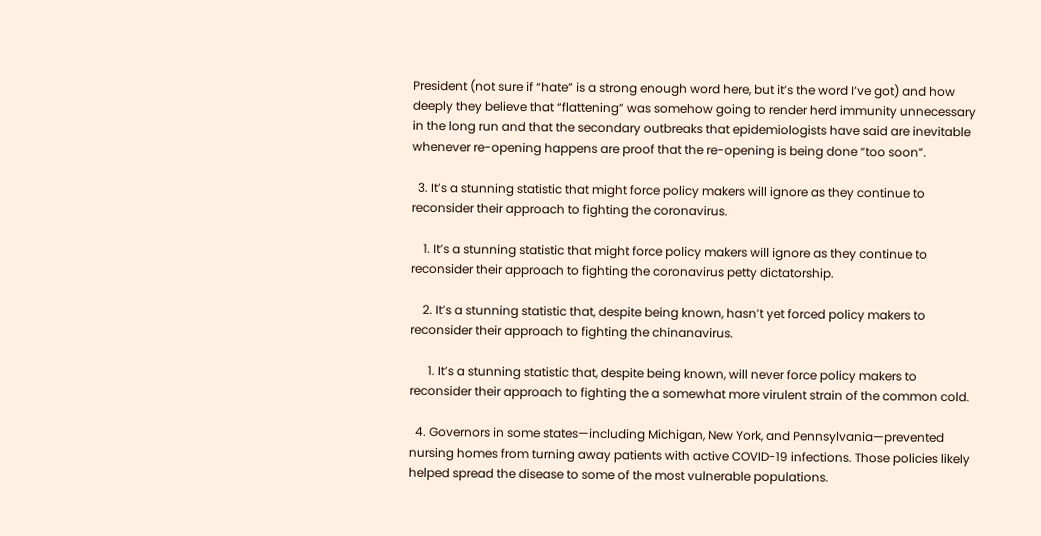President (not sure if “hate” is a strong enough word here, but it’s the word I’ve got) and how deeply they believe that “flattening” was somehow going to render herd immunity unnecessary in the long run and that the secondary outbreaks that epidemiologists have said are inevitable whenever re-opening happens are proof that the re-opening is being done “too soon”.

  3. It’s a stunning statistic that might force policy makers will ignore as they continue to reconsider their approach to fighting the coronavirus.

    1. It’s a stunning statistic that might force policy makers will ignore as they continue to reconsider their approach to fighting the coronavirus petty dictatorship.

    2. It’s a stunning statistic that, despite being known, hasn’t yet forced policy makers to reconsider their approach to fighting the chinanavirus.

      1. It’s a stunning statistic that, despite being known, will never force policy makers to reconsider their approach to fighting the a somewhat more virulent strain of the common cold.

  4. Governors in some states—including Michigan, New York, and Pennsylvania—prevented nursing homes from turning away patients with active COVID-19 infections. Those policies likely helped spread the disease to some of the most vulnerable populations.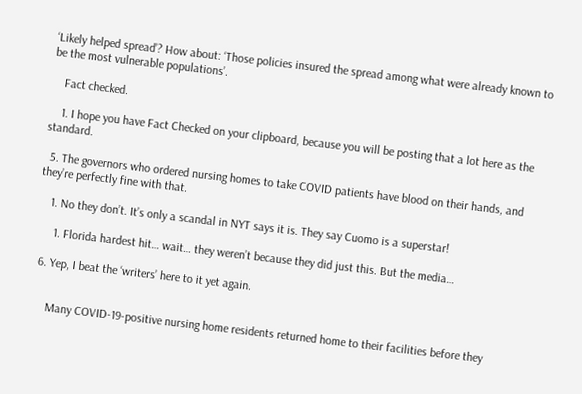‘Likely helped spread’? How about: ‘Those policies insured the spread among what were already known to be the most vulnerable populations’.

    Fact checked.

    1. I hope you have Fact Checked on your clipboard, because you will be posting that a lot here as the standard.

  5. The governors who ordered nursing homes to take COVID patients have blood on their hands, and they’re perfectly fine with that.

    1. No they don’t. It’s only a scandal in NYT says it is. They say Cuomo is a superstar!

      1. Florida hardest hit… wait… they weren’t because they did just this. But the media…

  6. Yep, I beat the ‘writers’ here to it yet again.


      Many COVID-19-positive nursing home residents returned home to their facilities before they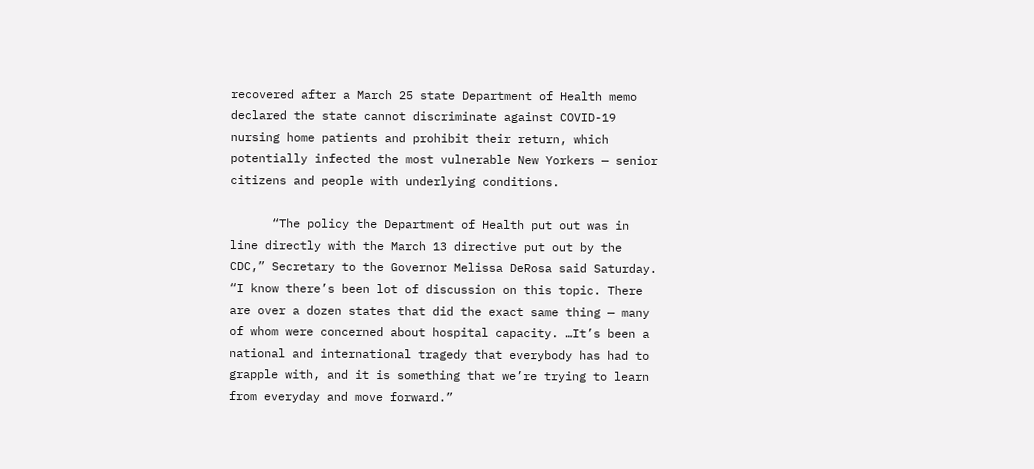recovered after a March 25 state Department of Health memo declared the state cannot discriminate against COVID-19 nursing home patients and prohibit their return, which potentially infected the most vulnerable New Yorkers — senior citizens and people with underlying conditions.

      “The policy the Department of Health put out was in line directly with the March 13 directive put out by the CDC,” Secretary to the Governor Melissa DeRosa said Saturday. “I know there’s been lot of discussion on this topic. There are over a dozen states that did the exact same thing — many of whom were concerned about hospital capacity. …It’s been a national and international tragedy that everybody has had to grapple with, and it is something that we’re trying to learn from everyday and move forward.”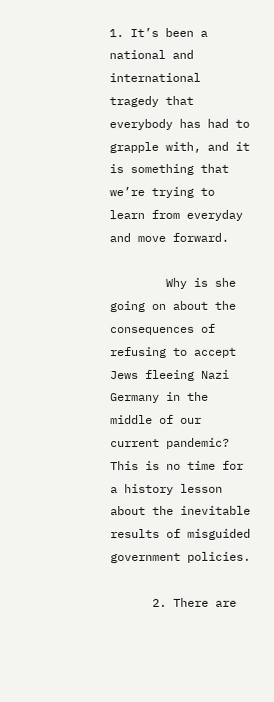1. It’s been a national and international tragedy that everybody has had to grapple with, and it is something that we’re trying to learn from everyday and move forward.

        Why is she going on about the consequences of refusing to accept Jews fleeing Nazi Germany in the middle of our current pandemic? This is no time for a history lesson about the inevitable results of misguided government policies.

      2. There are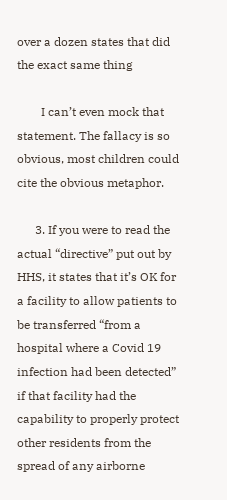over a dozen states that did the exact same thing

        I can’t even mock that statement. The fallacy is so obvious, most children could cite the obvious metaphor.

      3. If you were to read the actual “directive” put out by HHS, it states that it’s OK for a facility to allow patients to be transferred “from a hospital where a Covid 19 infection had been detected” if that facility had the capability to properly protect other residents from the spread of any airborne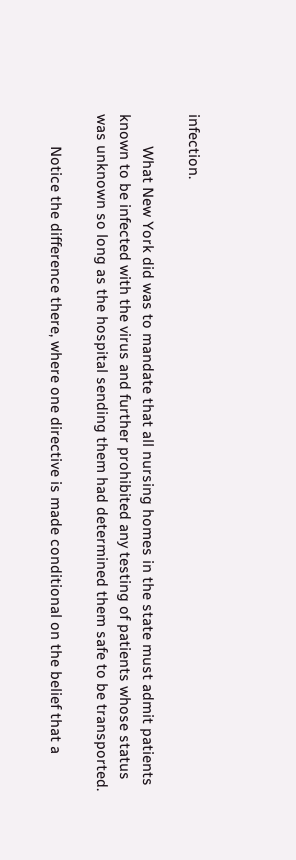infection.

        What New York did was to mandate that all nursing homes in the state must admit patients known to be infected with the virus and further prohibited any testing of patients whose status was unknown so long as the hospital sending them had determined them safe to be transported.

        Notice the difference there, where one directive is made conditional on the belief that a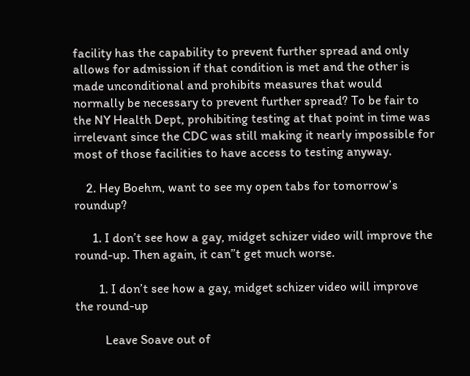facility has the capability to prevent further spread and only allows for admission if that condition is met and the other is made unconditional and prohibits measures that would normally be necessary to prevent further spread? To be fair to the NY Health Dept, prohibiting testing at that point in time was irrelevant since the CDC was still making it nearly impossible for most of those facilities to have access to testing anyway.

    2. Hey Boehm, want to see my open tabs for tomorrow’s roundup?

      1. I don’t see how a gay, midget schizer video will improve the round-up. Then again, it can”t get much worse.

        1. I don’t see how a gay, midget schizer video will improve the round-up

          Leave Soave out of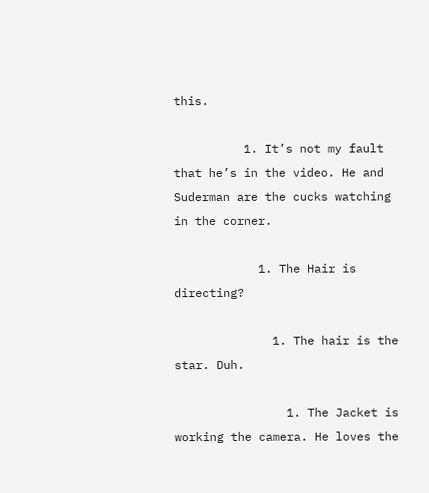this.

          1. It’s not my fault that he’s in the video. He and Suderman are the cucks watching in the corner.

            1. The Hair is directing?

              1. The hair is the star. Duh.

                1. The Jacket is working the camera. He loves the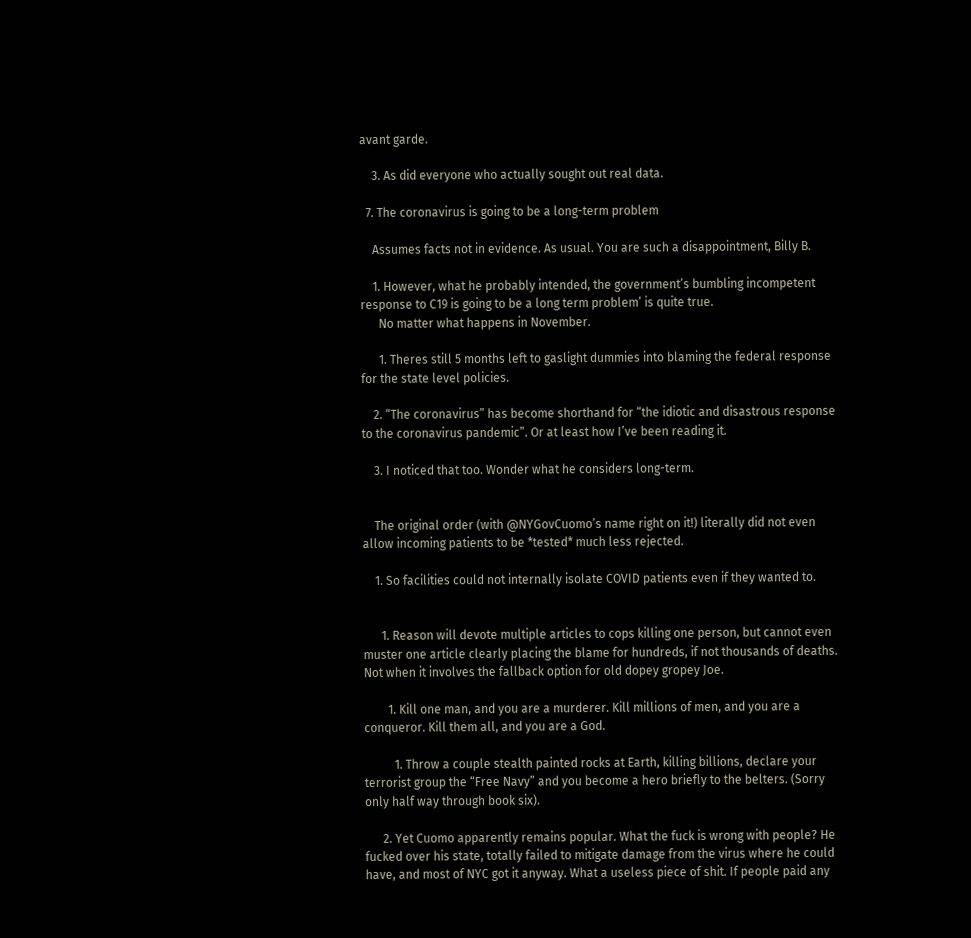avant garde.

    3. As did everyone who actually sought out real data.

  7. The coronavirus is going to be a long-term problem

    Assumes facts not in evidence. As usual. You are such a disappointment, Billy B.

    1. However, what he probably intended, the government’s bumbling incompetent response to C19 is going to be a long term problem’ is quite true.
      No matter what happens in November.

      1. Theres still 5 months left to gaslight dummies into blaming the federal response for the state level policies.

    2. “The coronavirus” has become shorthand for “the idiotic and disastrous response to the coronavirus pandemic”. Or at least how I’ve been reading it.

    3. I noticed that too. Wonder what he considers long-term.


    The original order (with @NYGovCuomo’s name right on it!) literally did not even allow incoming patients to be *tested* much less rejected.

    1. So facilities could not internally isolate COVID patients even if they wanted to.


      1. Reason will devote multiple articles to cops killing one person, but cannot even muster one article clearly placing the blame for hundreds, if not thousands of deaths. Not when it involves the fallback option for old dopey gropey Joe.

        1. Kill one man, and you are a murderer. Kill millions of men, and you are a conqueror. Kill them all, and you are a God.

          1. Throw a couple stealth painted rocks at Earth, killing billions, declare your terrorist group the “Free Navy” and you become a hero briefly to the belters. (Sorry only half way through book six).

      2. Yet Cuomo apparently remains popular. What the fuck is wrong with people? He fucked over his state, totally failed to mitigate damage from the virus where he could have, and most of NYC got it anyway. What a useless piece of shit. If people paid any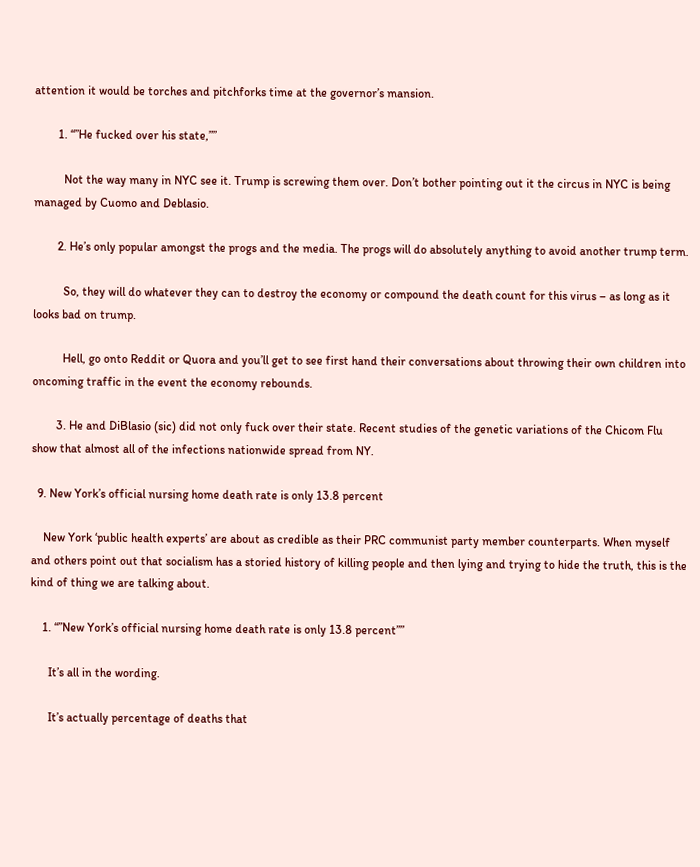attention it would be torches and pitchforks time at the governor’s mansion.

        1. “”He fucked over his state,””

          Not the way many in NYC see it. Trump is screwing them over. Don’t bother pointing out it the circus in NYC is being managed by Cuomo and Deblasio.

        2. He’s only popular amongst the progs and the media. The progs will do absolutely anything to avoid another trump term.

          So, they will do whatever they can to destroy the economy or compound the death count for this virus – as long as it looks bad on trump.

          Hell, go onto Reddit or Quora and you’ll get to see first hand their conversations about throwing their own children into oncoming traffic in the event the economy rebounds.

        3. He and DiBlasio (sic) did not only fuck over their state. Recent studies of the genetic variations of the Chicom Flu show that almost all of the infections nationwide spread from NY.

  9. New York’s official nursing home death rate is only 13.8 percent

    New York ‘public health experts’ are about as credible as their PRC communist party member counterparts. When myself and others point out that socialism has a storied history of killing people and then lying and trying to hide the truth, this is the kind of thing we are talking about.

    1. “”New York’s official nursing home death rate is only 13.8 percent””

      It’s all in the wording.

      It’s actually percentage of deaths that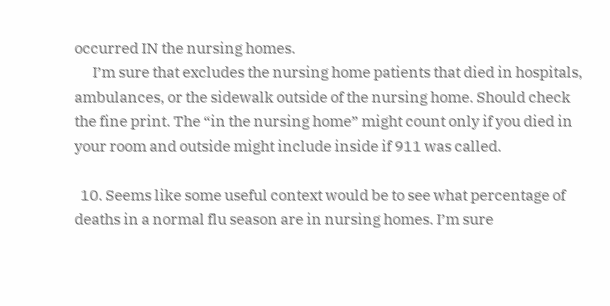occurred IN the nursing homes.
      I’m sure that excludes the nursing home patients that died in hospitals, ambulances, or the sidewalk outside of the nursing home. Should check the fine print. The “in the nursing home” might count only if you died in your room and outside might include inside if 911 was called.

  10. Seems like some useful context would be to see what percentage of deaths in a normal flu season are in nursing homes. I’m sure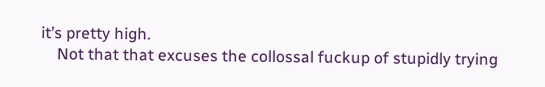it’s pretty high.
    Not that that excuses the collossal fuckup of stupidly trying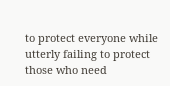to protect everyone while utterly failing to protect those who need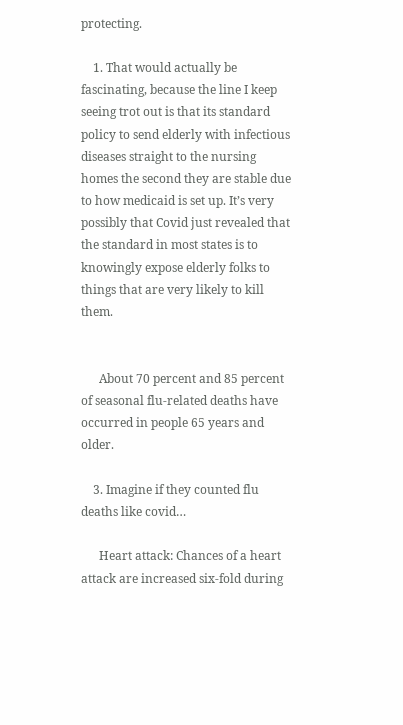protecting.

    1. That would actually be fascinating, because the line I keep seeing trot out is that its standard policy to send elderly with infectious diseases straight to the nursing homes the second they are stable due to how medicaid is set up. It’s very possibly that Covid just revealed that the standard in most states is to knowingly expose elderly folks to things that are very likely to kill them.


      About 70 percent and 85 percent of seasonal flu-related deaths have occurred in people 65 years and older.

    3. Imagine if they counted flu deaths like covid…

      Heart attack: Chances of a heart attack are increased six-fold during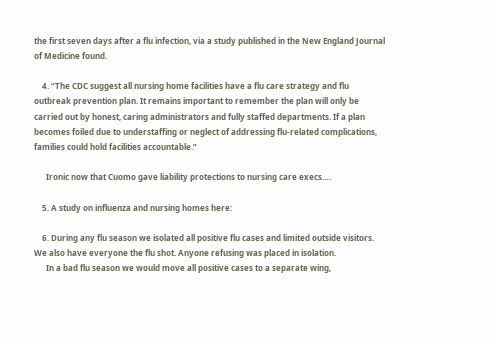the first seven days after a flu infection, via a study published in the New England Journal of Medicine found.

    4. “The CDC suggest all nursing home facilities have a flu care strategy and flu outbreak prevention plan. It remains important to remember the plan will only be carried out by honest, caring administrators and fully staffed departments. If a plan becomes foiled due to understaffing or neglect of addressing flu-related complications, families could hold facilities accountable.”

      Ironic now that Cuomo gave liability protections to nursing care execs….

    5. A study on influenza and nursing homes here:

    6. During any flu season we isolated all positive flu cases and limited outside visitors. We also have everyone the flu shot. Anyone refusing was placed in isolation.
      In a bad flu season we would move all positive cases to a separate wing,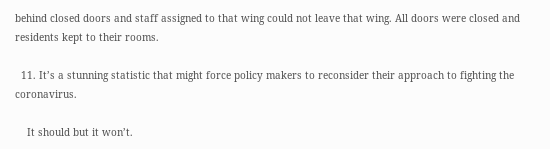behind closed doors and staff assigned to that wing could not leave that wing. All doors were closed and residents kept to their rooms.

  11. It’s a stunning statistic that might force policy makers to reconsider their approach to fighting the coronavirus.

    It should but it won’t.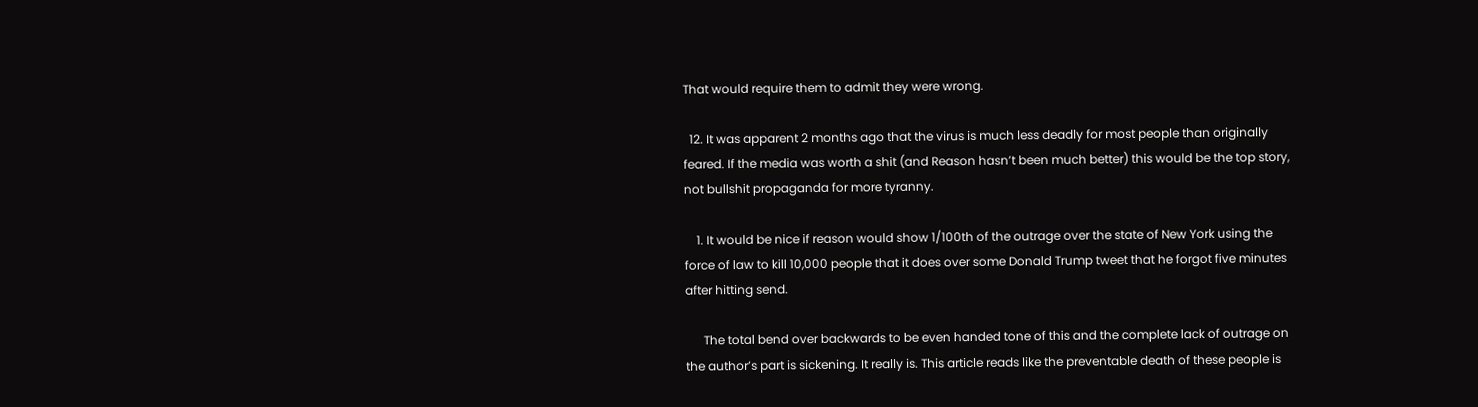That would require them to admit they were wrong.

  12. It was apparent 2 months ago that the virus is much less deadly for most people than originally feared. If the media was worth a shit (and Reason hasn’t been much better) this would be the top story, not bullshit propaganda for more tyranny.

    1. It would be nice if reason would show 1/100th of the outrage over the state of New York using the force of law to kill 10,000 people that it does over some Donald Trump tweet that he forgot five minutes after hitting send.

      The total bend over backwards to be even handed tone of this and the complete lack of outrage on the author’s part is sickening. It really is. This article reads like the preventable death of these people is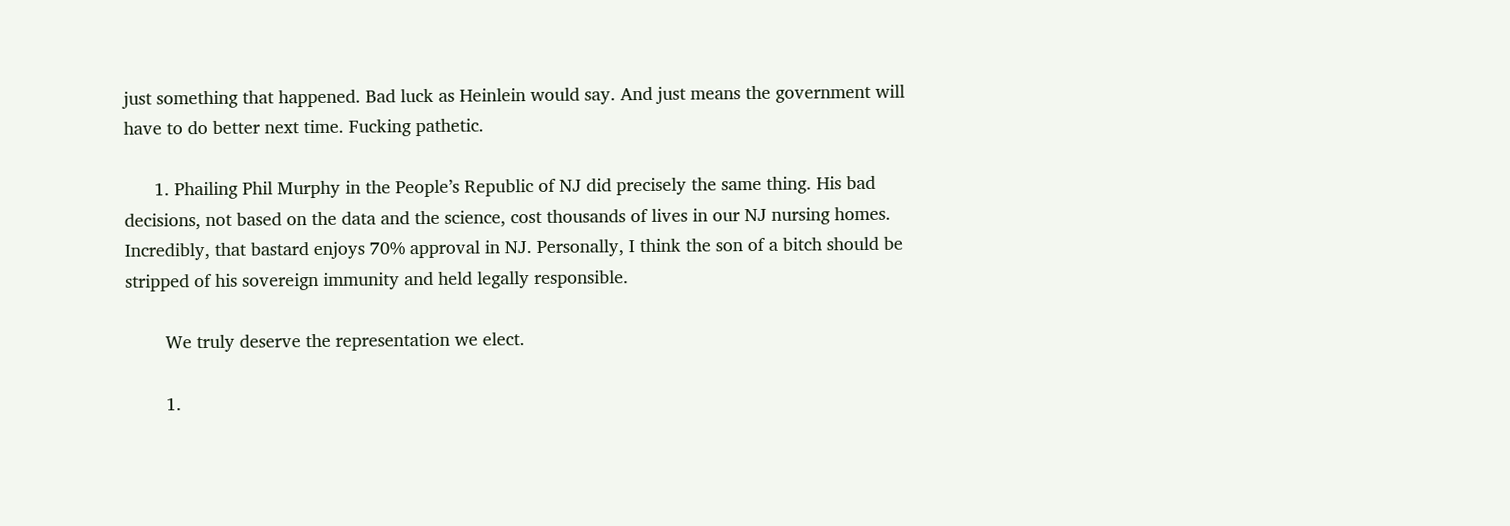just something that happened. Bad luck as Heinlein would say. And just means the government will have to do better next time. Fucking pathetic.

      1. Phailing Phil Murphy in the People’s Republic of NJ did precisely the same thing. His bad decisions, not based on the data and the science, cost thousands of lives in our NJ nursing homes. Incredibly, that bastard enjoys 70% approval in NJ. Personally, I think the son of a bitch should be stripped of his sovereign immunity and held legally responsible.

        We truly deserve the representation we elect.

        1.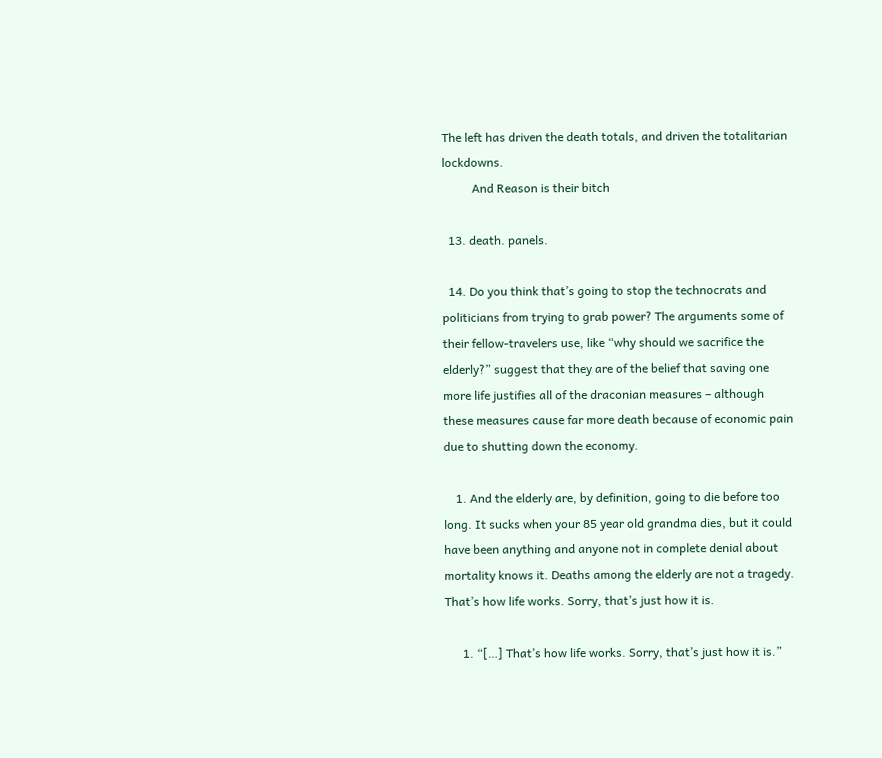The left has driven the death totals, and driven the totalitarian lockdowns.
          And Reason is their bitch

  13. death. panels.

  14. Do you think that’s going to stop the technocrats and politicians from trying to grab power? The arguments some of their fellow-travelers use, like “why should we sacrifice the elderly?” suggest that they are of the belief that saving one more life justifies all of the draconian measures – although these measures cause far more death because of economic pain due to shutting down the economy.

    1. And the elderly are, by definition, going to die before too long. It sucks when your 85 year old grandma dies, but it could have been anything and anyone not in complete denial about mortality knows it. Deaths among the elderly are not a tragedy. That’s how life works. Sorry, that’s just how it is.

      1. “[…] That’s how life works. Sorry, that’s just how it is.”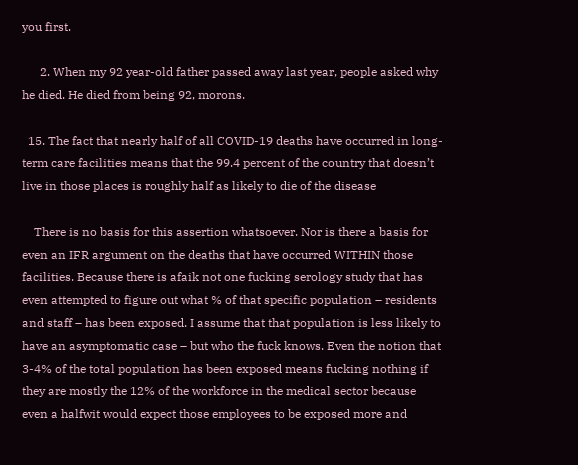you first.

      2. When my 92 year-old father passed away last year, people asked why he died. He died from being 92, morons.

  15. The fact that nearly half of all COVID-19 deaths have occurred in long-term care facilities means that the 99.4 percent of the country that doesn’t live in those places is roughly half as likely to die of the disease

    There is no basis for this assertion whatsoever. Nor is there a basis for even an IFR argument on the deaths that have occurred WITHIN those facilities. Because there is afaik not one fucking serology study that has even attempted to figure out what % of that specific population – residents and staff – has been exposed. I assume that that population is less likely to have an asymptomatic case – but who the fuck knows. Even the notion that 3-4% of the total population has been exposed means fucking nothing if they are mostly the 12% of the workforce in the medical sector because even a halfwit would expect those employees to be exposed more and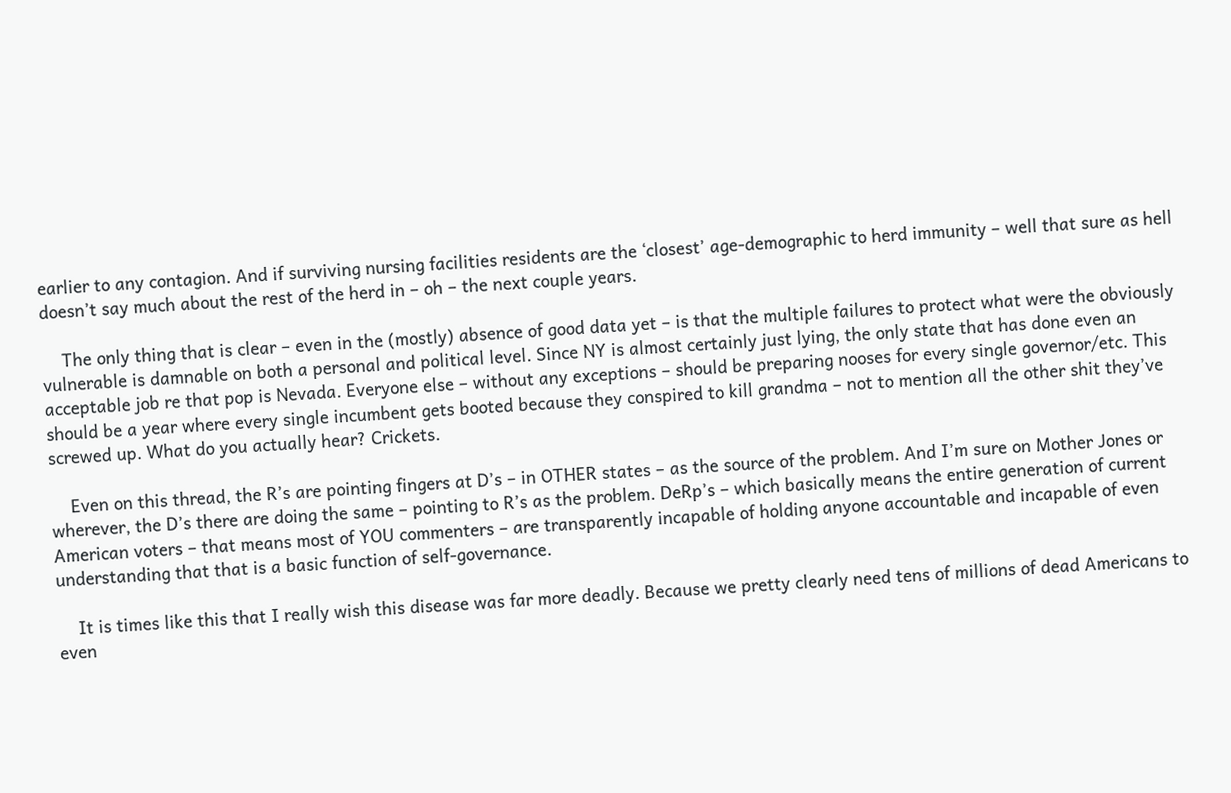earlier to any contagion. And if surviving nursing facilities residents are the ‘closest’ age-demographic to herd immunity – well that sure as hell doesn’t say much about the rest of the herd in – oh – the next couple years.

    The only thing that is clear – even in the (mostly) absence of good data yet – is that the multiple failures to protect what were the obviously vulnerable is damnable on both a personal and political level. Since NY is almost certainly just lying, the only state that has done even an acceptable job re that pop is Nevada. Everyone else – without any exceptions – should be preparing nooses for every single governor/etc. This should be a year where every single incumbent gets booted because they conspired to kill grandma – not to mention all the other shit they’ve screwed up. What do you actually hear? Crickets.

    Even on this thread, the R’s are pointing fingers at D’s – in OTHER states – as the source of the problem. And I’m sure on Mother Jones or wherever, the D’s there are doing the same – pointing to R’s as the problem. DeRp’s – which basically means the entire generation of current American voters – that means most of YOU commenters – are transparently incapable of holding anyone accountable and incapable of even understanding that that is a basic function of self-governance.

    It is times like this that I really wish this disease was far more deadly. Because we pretty clearly need tens of millions of dead Americans to even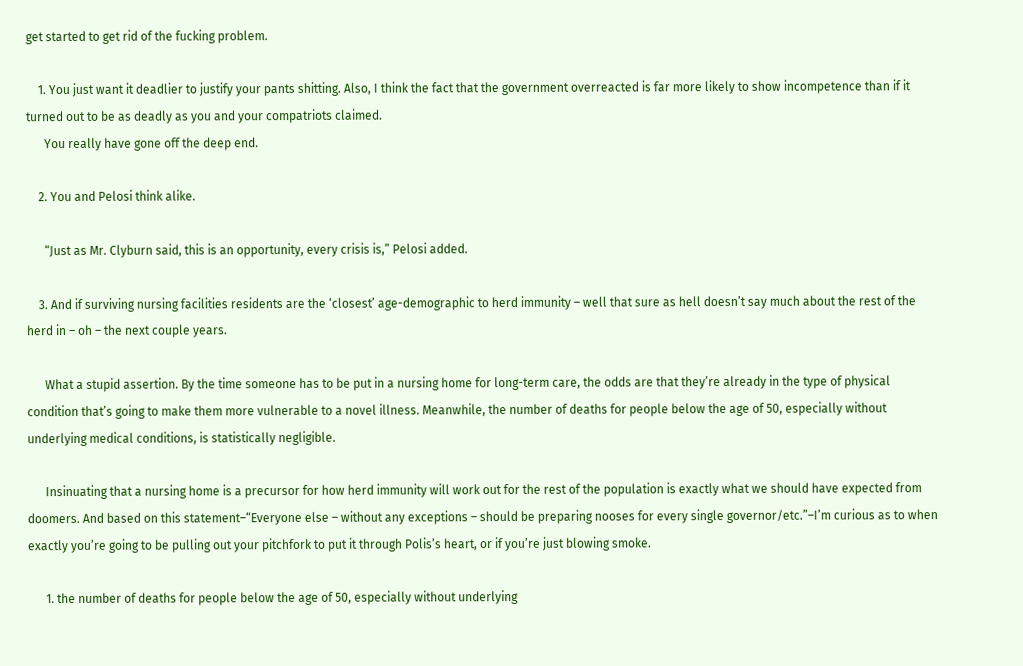get started to get rid of the fucking problem.

    1. You just want it deadlier to justify your pants shitting. Also, I think the fact that the government overreacted is far more likely to show incompetence than if it turned out to be as deadly as you and your compatriots claimed.
      You really have gone off the deep end.

    2. You and Pelosi think alike.

      “Just as Mr. Clyburn said, this is an opportunity, every crisis is,” Pelosi added.

    3. And if surviving nursing facilities residents are the ‘closest’ age-demographic to herd immunity – well that sure as hell doesn’t say much about the rest of the herd in – oh – the next couple years.

      What a stupid assertion. By the time someone has to be put in a nursing home for long-term care, the odds are that they’re already in the type of physical condition that’s going to make them more vulnerable to a novel illness. Meanwhile, the number of deaths for people below the age of 50, especially without underlying medical conditions, is statistically negligible.

      Insinuating that a nursing home is a precursor for how herd immunity will work out for the rest of the population is exactly what we should have expected from doomers. And based on this statement–“Everyone else – without any exceptions – should be preparing nooses for every single governor/etc.”–I’m curious as to when exactly you’re going to be pulling out your pitchfork to put it through Polis’s heart, or if you’re just blowing smoke.

      1. the number of deaths for people below the age of 50, especially without underlying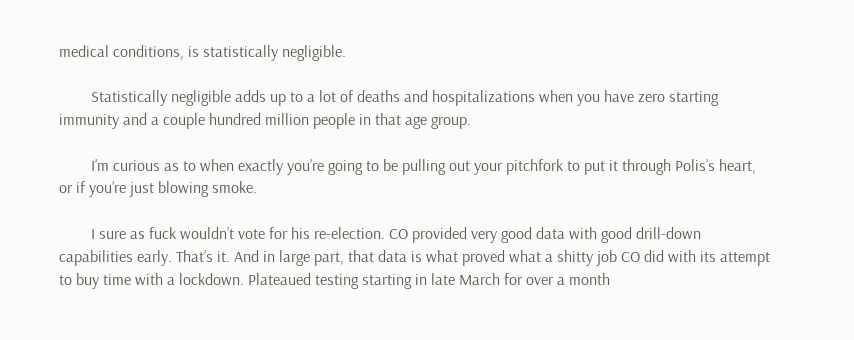medical conditions, is statistically negligible.

        Statistically negligible adds up to a lot of deaths and hospitalizations when you have zero starting immunity and a couple hundred million people in that age group.

        I’m curious as to when exactly you’re going to be pulling out your pitchfork to put it through Polis’s heart, or if you’re just blowing smoke.

        I sure as fuck wouldn’t vote for his re-election. CO provided very good data with good drill-down capabilities early. That’s it. And in large part, that data is what proved what a shitty job CO did with its attempt to buy time with a lockdown. Plateaued testing starting in late March for over a month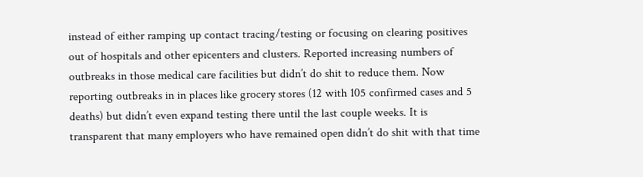instead of either ramping up contact tracing/testing or focusing on clearing positives out of hospitals and other epicenters and clusters. Reported increasing numbers of outbreaks in those medical care facilities but didn’t do shit to reduce them. Now reporting outbreaks in in places like grocery stores (12 with 105 confirmed cases and 5 deaths) but didn’t even expand testing there until the last couple weeks. It is transparent that many employers who have remained open didn’t do shit with that time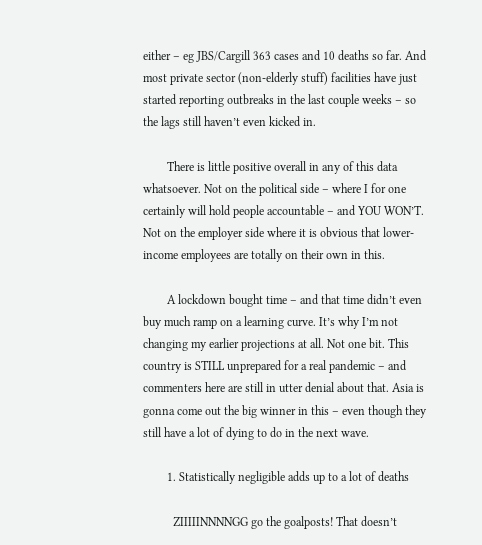either – eg JBS/Cargill 363 cases and 10 deaths so far. And most private sector (non-elderly stuff) facilities have just started reporting outbreaks in the last couple weeks – so the lags still haven’t even kicked in.

        There is little positive overall in any of this data whatsoever. Not on the political side – where I for one certainly will hold people accountable – and YOU WON’T. Not on the employer side where it is obvious that lower-income employees are totally on their own in this.

        A lockdown bought time – and that time didn’t even buy much ramp on a learning curve. It’s why I’m not changing my earlier projections at all. Not one bit. This country is STILL unprepared for a real pandemic – and commenters here are still in utter denial about that. Asia is gonna come out the big winner in this – even though they still have a lot of dying to do in the next wave.

        1. Statistically negligible adds up to a lot of deaths

          ZIIIIINNNNGG go the goalposts! That doesn’t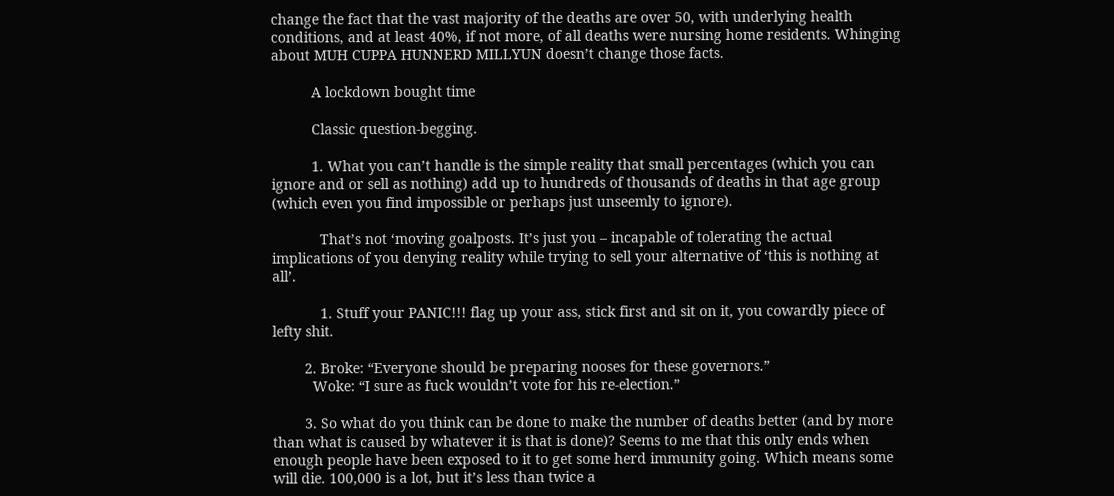change the fact that the vast majority of the deaths are over 50, with underlying health conditions, and at least 40%, if not more, of all deaths were nursing home residents. Whinging about MUH CUPPA HUNNERD MILLYUN doesn’t change those facts.

          A lockdown bought time

          Classic question-begging.

          1. What you can’t handle is the simple reality that small percentages (which you can ignore and or sell as nothing) add up to hundreds of thousands of deaths in that age group (which even you find impossible or perhaps just unseemly to ignore).

            That’s not ‘moving goalposts. It’s just you – incapable of tolerating the actual implications of you denying reality while trying to sell your alternative of ‘this is nothing at all’.

            1. Stuff your PANIC!!! flag up your ass, stick first and sit on it, you cowardly piece of lefty shit.

        2. Broke: “Everyone should be preparing nooses for these governors.”
          Woke: “I sure as fuck wouldn’t vote for his re-election.”

        3. So what do you think can be done to make the number of deaths better (and by more than what is caused by whatever it is that is done)? Seems to me that this only ends when enough people have been exposed to it to get some herd immunity going. Which means some will die. 100,000 is a lot, but it’s less than twice a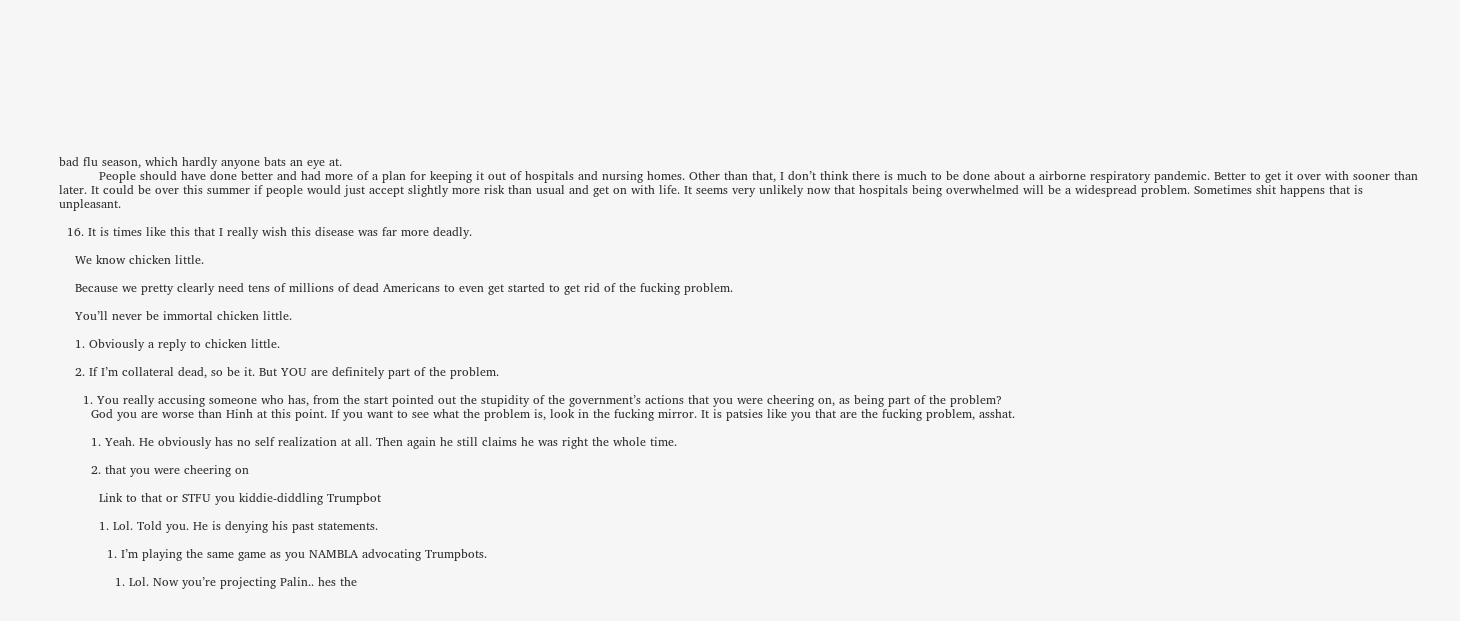bad flu season, which hardly anyone bats an eye at.
          People should have done better and had more of a plan for keeping it out of hospitals and nursing homes. Other than that, I don’t think there is much to be done about a airborne respiratory pandemic. Better to get it over with sooner than later. It could be over this summer if people would just accept slightly more risk than usual and get on with life. It seems very unlikely now that hospitals being overwhelmed will be a widespread problem. Sometimes shit happens that is unpleasant.

  16. It is times like this that I really wish this disease was far more deadly.

    We know chicken little.

    Because we pretty clearly need tens of millions of dead Americans to even get started to get rid of the fucking problem.

    You’ll never be immortal chicken little.

    1. Obviously a reply to chicken little.

    2. If I’m collateral dead, so be it. But YOU are definitely part of the problem.

      1. You really accusing someone who has, from the start pointed out the stupidity of the government’s actions that you were cheering on, as being part of the problem?
        God you are worse than Hinh at this point. If you want to see what the problem is, look in the fucking mirror. It is patsies like you that are the fucking problem, asshat.

        1. Yeah. He obviously has no self realization at all. Then again he still claims he was right the whole time.

        2. that you were cheering on

          Link to that or STFU you kiddie-diddling Trumpbot

          1. Lol. Told you. He is denying his past statements.

            1. I’m playing the same game as you NAMBLA advocating Trumpbots.

              1. Lol. Now you’re projecting Palin.. hes the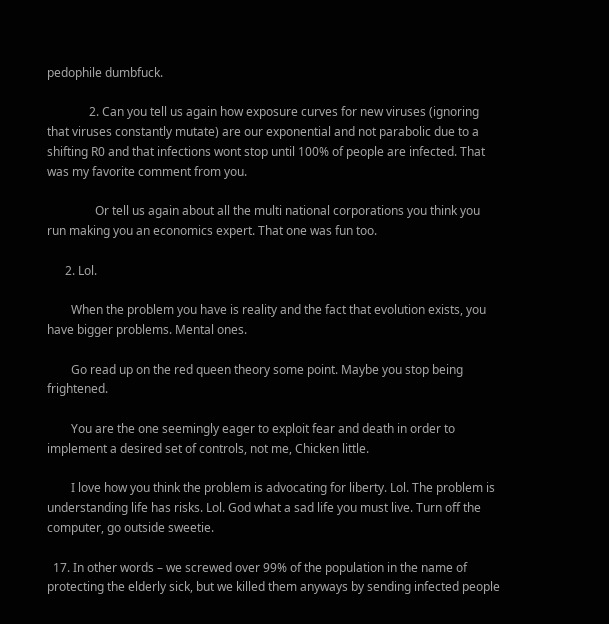pedophile dumbfuck.

              2. Can you tell us again how exposure curves for new viruses (ignoring that viruses constantly mutate) are our exponential and not parabolic due to a shifting R0 and that infections wont stop until 100% of people are infected. That was my favorite comment from you.

                Or tell us again about all the multi national corporations you think you run making you an economics expert. That one was fun too.

      2. Lol.

        When the problem you have is reality and the fact that evolution exists, you have bigger problems. Mental ones.

        Go read up on the red queen theory some point. Maybe you stop being frightened.

        You are the one seemingly eager to exploit fear and death in order to implement a desired set of controls, not me, Chicken little.

        I love how you think the problem is advocating for liberty. Lol. The problem is understanding life has risks. Lol. God what a sad life you must live. Turn off the computer, go outside sweetie.

  17. In other words – we screwed over 99% of the population in the name of protecting the elderly sick, but we killed them anyways by sending infected people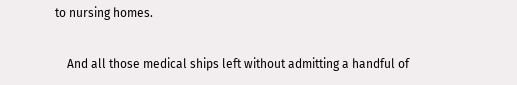to nursing homes.

    And all those medical ships left without admitting a handful of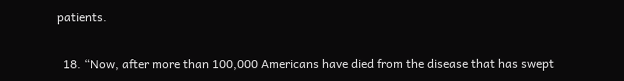patients.

  18. “Now, after more than 100,000 Americans have died from the disease that has swept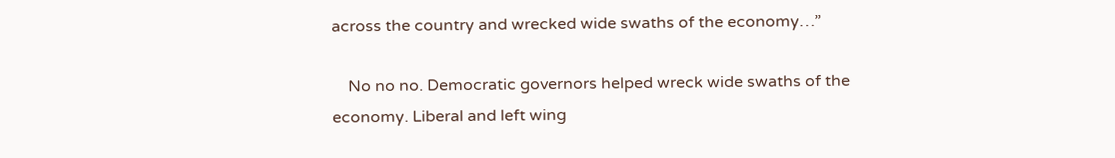across the country and wrecked wide swaths of the economy…”

    No no no. Democratic governors helped wreck wide swaths of the economy. Liberal and left wing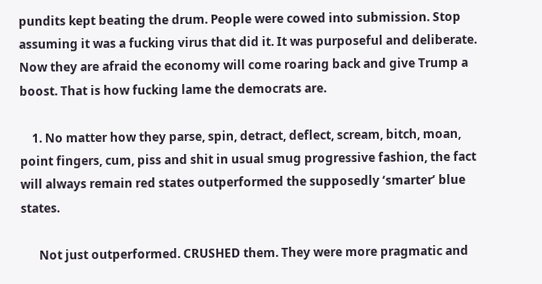pundits kept beating the drum. People were cowed into submission. Stop assuming it was a fucking virus that did it. It was purposeful and deliberate. Now they are afraid the economy will come roaring back and give Trump a boost. That is how fucking lame the democrats are.

    1. No matter how they parse, spin, detract, deflect, scream, bitch, moan, point fingers, cum, piss and shit in usual smug progressive fashion, the fact will always remain red states outperformed the supposedly ‘smarter’ blue states.

      Not just outperformed. CRUSHED them. They were more pragmatic and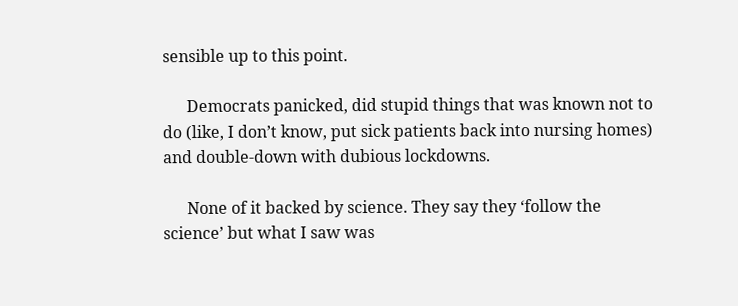sensible up to this point.

      Democrats panicked, did stupid things that was known not to do (like, I don’t know, put sick patients back into nursing homes) and double-down with dubious lockdowns.

      None of it backed by science. They say they ‘follow the science’ but what I saw was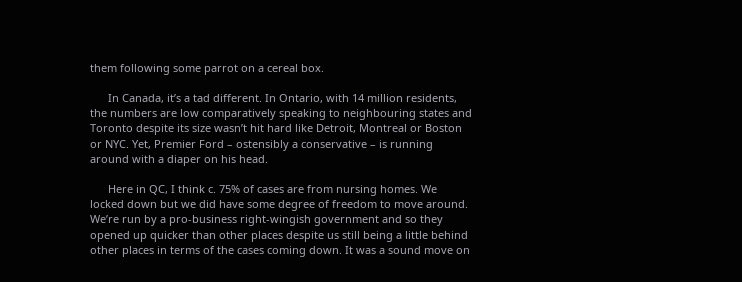them following some parrot on a cereal box.

      In Canada, it’s a tad different. In Ontario, with 14 million residents, the numbers are low comparatively speaking to neighbouring states and Toronto despite its size wasn’t hit hard like Detroit, Montreal or Boston or NYC. Yet, Premier Ford – ostensibly a conservative – is running around with a diaper on his head.

      Here in QC, I think c. 75% of cases are from nursing homes. We locked down but we did have some degree of freedom to move around. We’re run by a pro-business right-wingish government and so they opened up quicker than other places despite us still being a little behind other places in terms of the cases coming down. It was a sound move on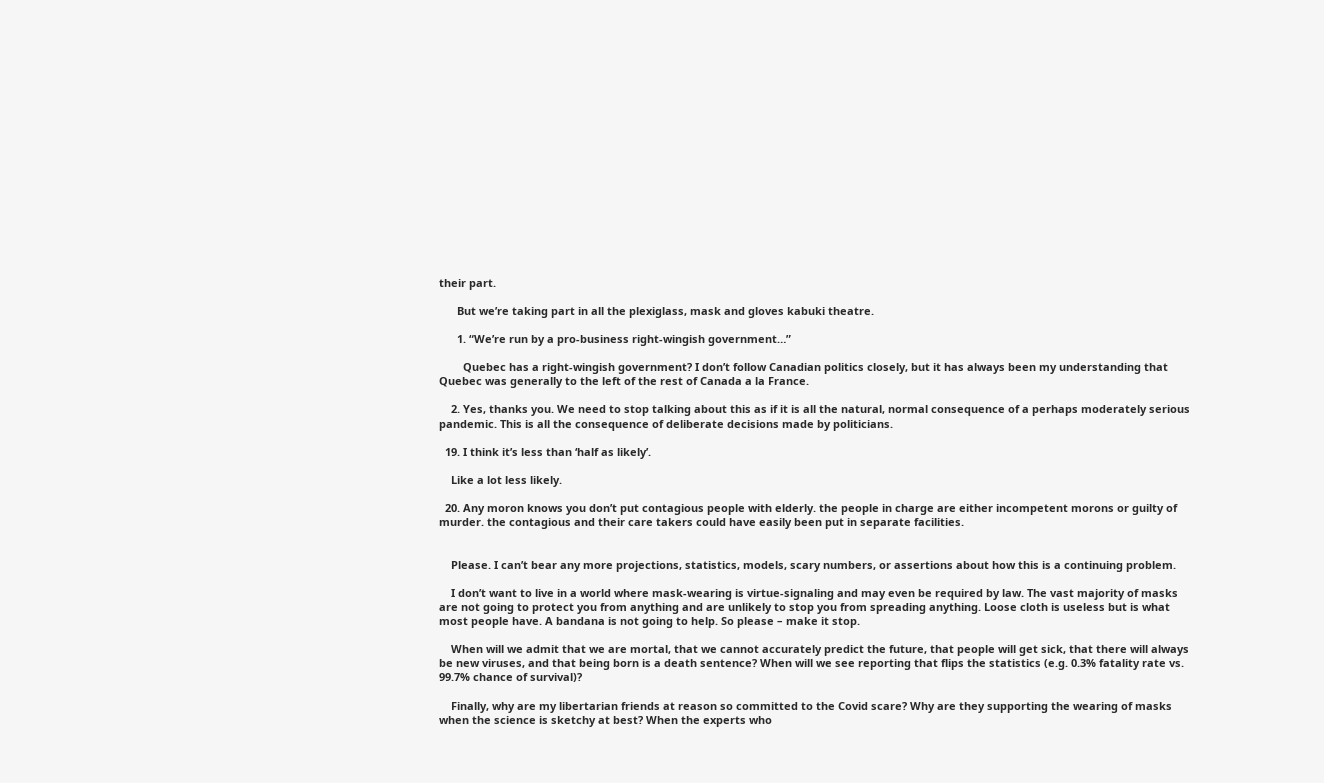their part.

      But we’re taking part in all the plexiglass, mask and gloves kabuki theatre.

      1. “We’re run by a pro-business right-wingish government…”

        Quebec has a right-wingish government? I don’t follow Canadian politics closely, but it has always been my understanding that Quebec was generally to the left of the rest of Canada a la France.

    2. Yes, thanks you. We need to stop talking about this as if it is all the natural, normal consequence of a perhaps moderately serious pandemic. This is all the consequence of deliberate decisions made by politicians.

  19. I think it’s less than ‘half as likely’.

    Like a lot less likely.

  20. Any moron knows you don’t put contagious people with elderly. the people in charge are either incompetent morons or guilty of murder. the contagious and their care takers could have easily been put in separate facilities.


    Please. I can’t bear any more projections, statistics, models, scary numbers, or assertions about how this is a continuing problem.

    I don’t want to live in a world where mask-wearing is virtue-signaling and may even be required by law. The vast majority of masks are not going to protect you from anything and are unlikely to stop you from spreading anything. Loose cloth is useless but is what most people have. A bandana is not going to help. So please – make it stop.

    When will we admit that we are mortal, that we cannot accurately predict the future, that people will get sick, that there will always be new viruses, and that being born is a death sentence? When will we see reporting that flips the statistics (e.g. 0.3% fatality rate vs. 99.7% chance of survival)?

    Finally, why are my libertarian friends at reason so committed to the Covid scare? Why are they supporting the wearing of masks when the science is sketchy at best? When the experts who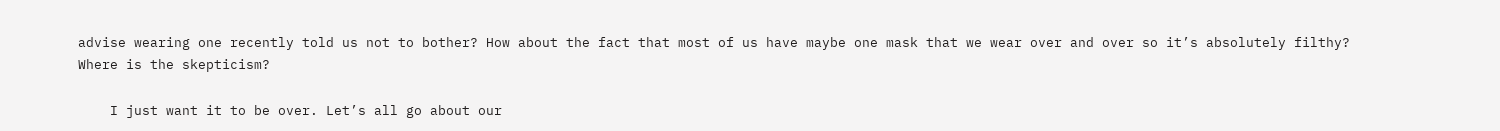advise wearing one recently told us not to bother? How about the fact that most of us have maybe one mask that we wear over and over so it’s absolutely filthy? Where is the skepticism?

    I just want it to be over. Let’s all go about our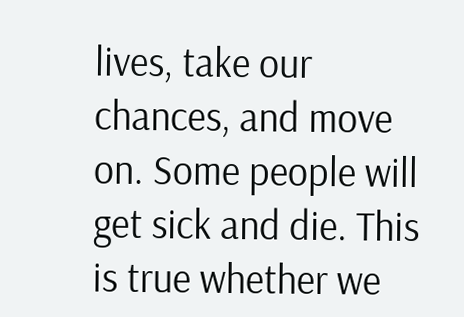lives, take our chances, and move on. Some people will get sick and die. This is true whether we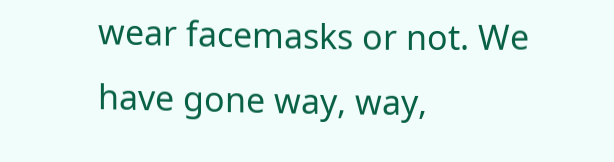wear facemasks or not. We have gone way, way,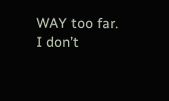WAY too far. I don’t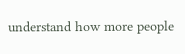understand how more people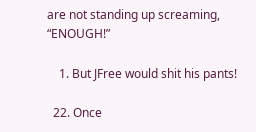are not standing up screaming, “ENOUGH!”

    1. But JFree would shit his pants!

  22. Once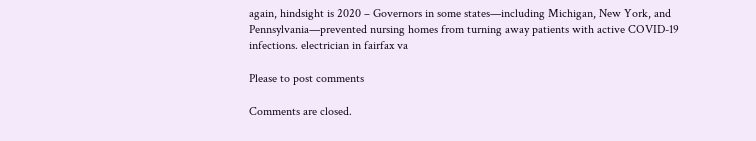again, hindsight is 2020 – Governors in some states—including Michigan, New York, and Pennsylvania—prevented nursing homes from turning away patients with active COVID-19 infections. electrician in fairfax va

Please to post comments

Comments are closed.